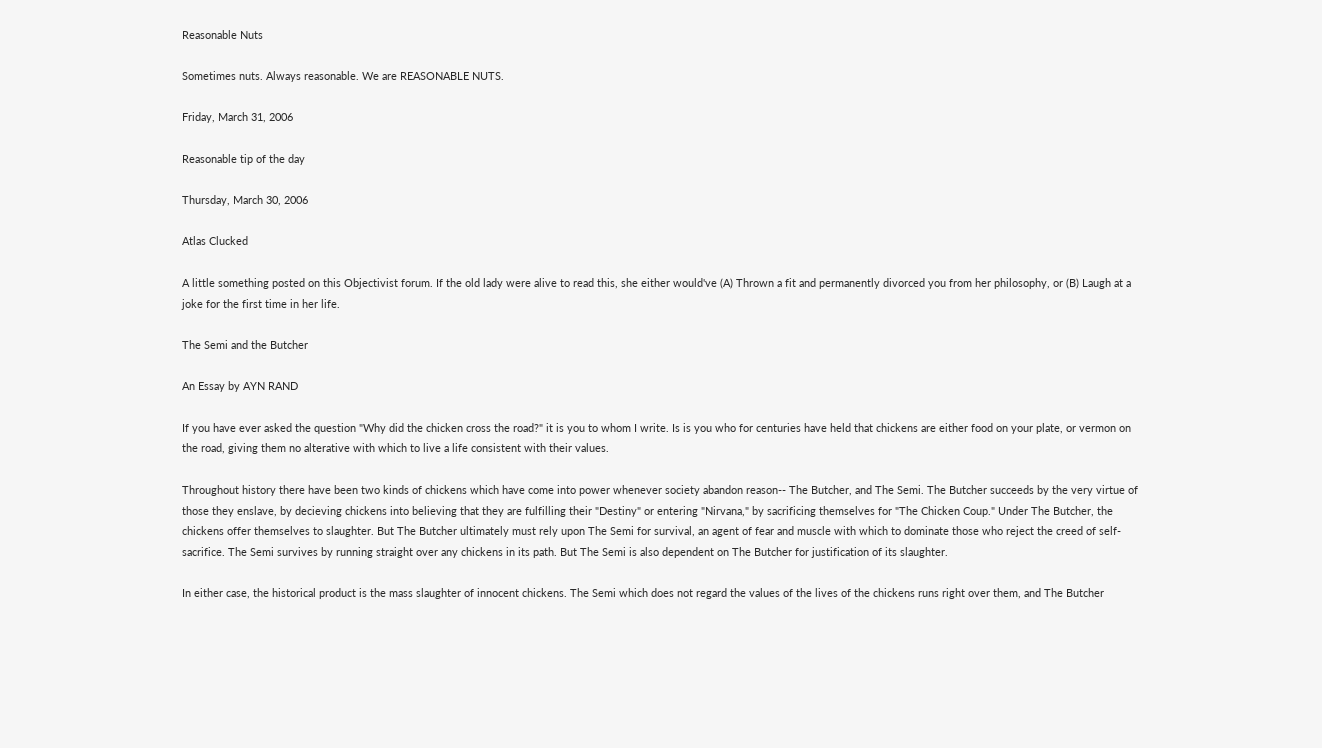Reasonable Nuts

Sometimes nuts. Always reasonable. We are REASONABLE NUTS.

Friday, March 31, 2006

Reasonable tip of the day

Thursday, March 30, 2006

Atlas Clucked

A little something posted on this Objectivist forum. If the old lady were alive to read this, she either would've (A) Thrown a fit and permanently divorced you from her philosophy, or (B) Laugh at a joke for the first time in her life.

The Semi and the Butcher

An Essay by AYN RAND

If you have ever asked the question "Why did the chicken cross the road?" it is you to whom I write. Is is you who for centuries have held that chickens are either food on your plate, or vermon on the road, giving them no alterative with which to live a life consistent with their values.

Throughout history there have been two kinds of chickens which have come into power whenever society abandon reason-- The Butcher, and The Semi. The Butcher succeeds by the very virtue of those they enslave, by decieving chickens into believing that they are fulfilling their "Destiny" or entering "Nirvana," by sacrificing themselves for "The Chicken Coup." Under The Butcher, the chickens offer themselves to slaughter. But The Butcher ultimately must rely upon The Semi for survival, an agent of fear and muscle with which to dominate those who reject the creed of self-sacrifice. The Semi survives by running straight over any chickens in its path. But The Semi is also dependent on The Butcher for justification of its slaughter.

In either case, the historical product is the mass slaughter of innocent chickens. The Semi which does not regard the values of the lives of the chickens runs right over them, and The Butcher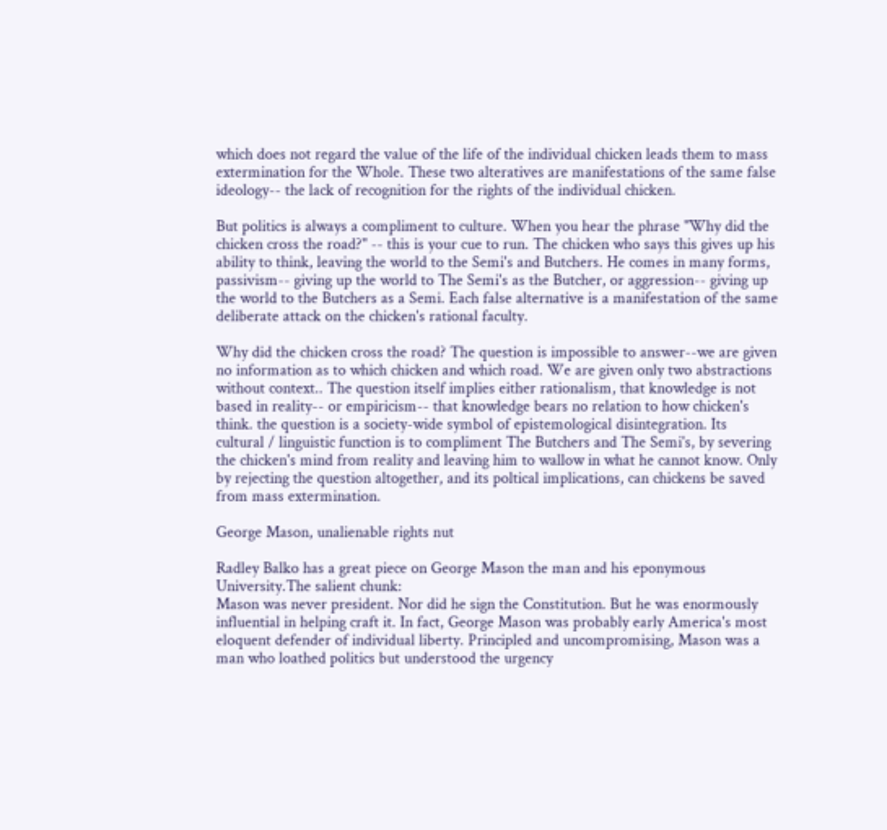which does not regard the value of the life of the individual chicken leads them to mass extermination for the Whole. These two alteratives are manifestations of the same false ideology-- the lack of recognition for the rights of the individual chicken.

But politics is always a compliment to culture. When you hear the phrase "Why did the chicken cross the road?" -- this is your cue to run. The chicken who says this gives up his ability to think, leaving the world to the Semi's and Butchers. He comes in many forms, passivism-- giving up the world to The Semi's as the Butcher, or aggression-- giving up the world to the Butchers as a Semi. Each false alternative is a manifestation of the same deliberate attack on the chicken's rational faculty.

Why did the chicken cross the road? The question is impossible to answer--we are given no information as to which chicken and which road. We are given only two abstractions without context.. The question itself implies either rationalism, that knowledge is not based in reality-- or empiricism-- that knowledge bears no relation to how chicken's think. the question is a society-wide symbol of epistemological disintegration. Its cultural / linguistic function is to compliment The Butchers and The Semi's, by severing the chicken's mind from reality and leaving him to wallow in what he cannot know. Only by rejecting the question altogether, and its poltical implications, can chickens be saved from mass extermination.

George Mason, unalienable rights nut

Radley Balko has a great piece on George Mason the man and his eponymous University.The salient chunk:
Mason was never president. Nor did he sign the Constitution. But he was enormously influential in helping craft it. In fact, George Mason was probably early America's most eloquent defender of individual liberty. Principled and uncompromising, Mason was a man who loathed politics but understood the urgency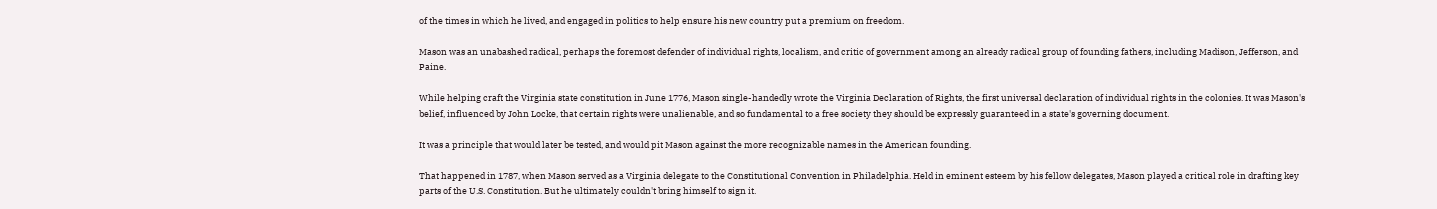of the times in which he lived, and engaged in politics to help ensure his new country put a premium on freedom.

Mason was an unabashed radical, perhaps the foremost defender of individual rights, localism, and critic of government among an already radical group of founding fathers, including Madison, Jefferson, and Paine.

While helping craft the Virginia state constitution in June 1776, Mason single-handedly wrote the Virginia Declaration of Rights, the first universal declaration of individual rights in the colonies. It was Mason's belief, influenced by John Locke, that certain rights were unalienable, and so fundamental to a free society they should be expressly guaranteed in a state's governing document.

It was a principle that would later be tested, and would pit Mason against the more recognizable names in the American founding.

That happened in 1787, when Mason served as a Virginia delegate to the Constitutional Convention in Philadelphia. Held in eminent esteem by his fellow delegates, Mason played a critical role in drafting key parts of the U.S. Constitution. But he ultimately couldn't bring himself to sign it.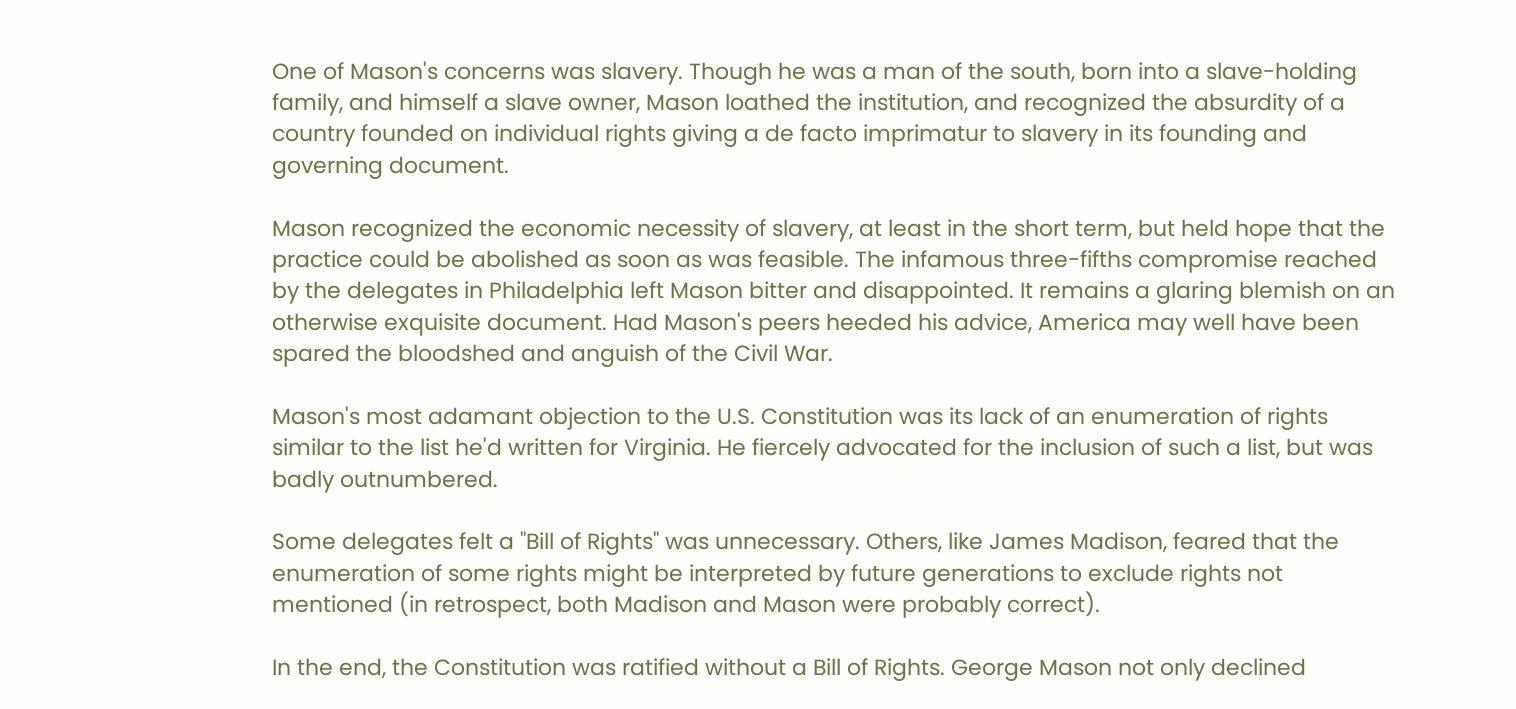One of Mason's concerns was slavery. Though he was a man of the south, born into a slave-holding family, and himself a slave owner, Mason loathed the institution, and recognized the absurdity of a country founded on individual rights giving a de facto imprimatur to slavery in its founding and governing document.

Mason recognized the economic necessity of slavery, at least in the short term, but held hope that the practice could be abolished as soon as was feasible. The infamous three-fifths compromise reached by the delegates in Philadelphia left Mason bitter and disappointed. It remains a glaring blemish on an otherwise exquisite document. Had Mason's peers heeded his advice, America may well have been spared the bloodshed and anguish of the Civil War.

Mason's most adamant objection to the U.S. Constitution was its lack of an enumeration of rights similar to the list he'd written for Virginia. He fiercely advocated for the inclusion of such a list, but was badly outnumbered.

Some delegates felt a "Bill of Rights" was unnecessary. Others, like James Madison, feared that the enumeration of some rights might be interpreted by future generations to exclude rights not mentioned (in retrospect, both Madison and Mason were probably correct).

In the end, the Constitution was ratified without a Bill of Rights. George Mason not only declined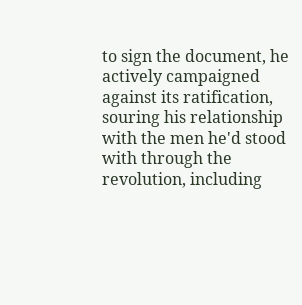to sign the document, he actively campaigned against its ratification, souring his relationship with the men he'd stood with through the revolution, including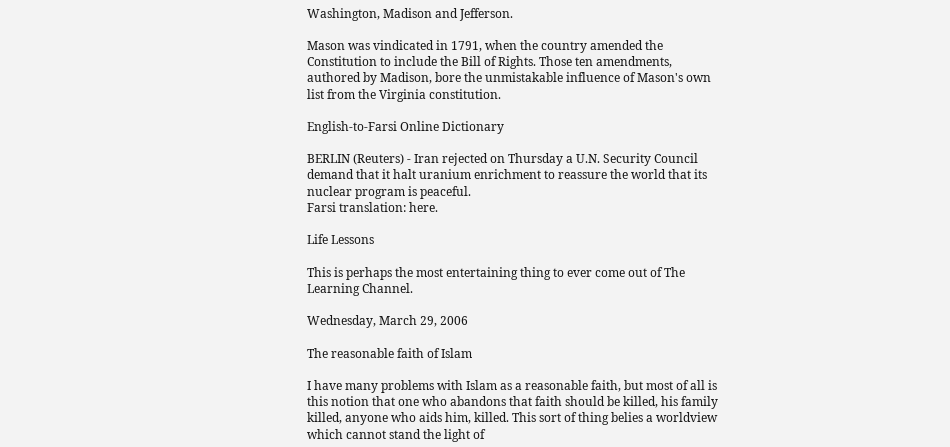Washington, Madison and Jefferson.

Mason was vindicated in 1791, when the country amended the Constitution to include the Bill of Rights. Those ten amendments, authored by Madison, bore the unmistakable influence of Mason's own list from the Virginia constitution.

English-to-Farsi Online Dictionary

BERLIN (Reuters) - Iran rejected on Thursday a U.N. Security Council demand that it halt uranium enrichment to reassure the world that its nuclear program is peaceful.
Farsi translation: here.

Life Lessons

This is perhaps the most entertaining thing to ever come out of The Learning Channel.

Wednesday, March 29, 2006

The reasonable faith of Islam

I have many problems with Islam as a reasonable faith, but most of all is this notion that one who abandons that faith should be killed, his family killed, anyone who aids him, killed. This sort of thing belies a worldview which cannot stand the light of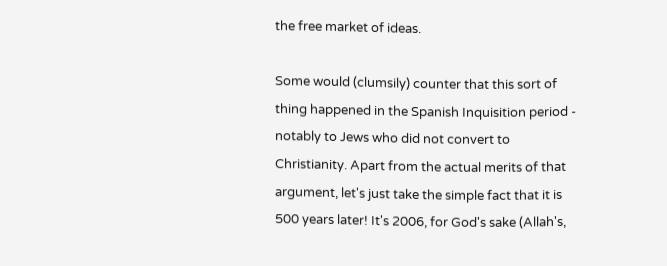the free market of ideas.

Some would (clumsily) counter that this sort of thing happened in the Spanish Inquisition period - notably to Jews who did not convert to Christianity. Apart from the actual merits of that argument, let's just take the simple fact that it is 500 years later! It's 2006, for God's sake (Allah's,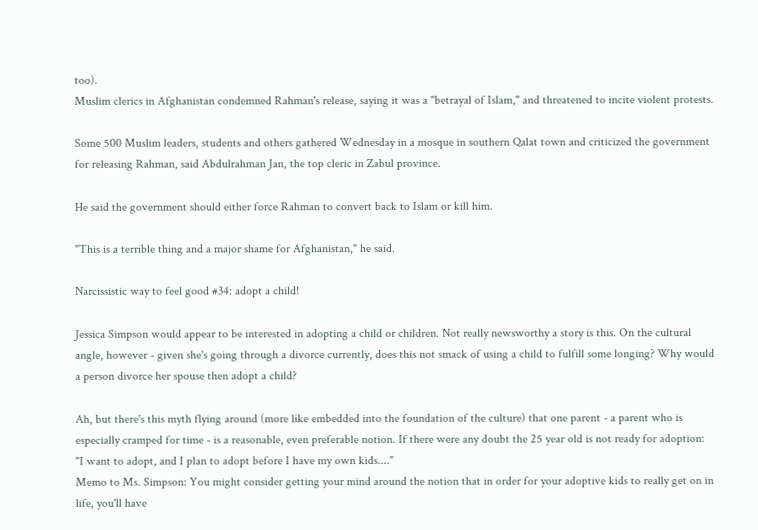too).
Muslim clerics in Afghanistan condemned Rahman's release, saying it was a "betrayal of Islam," and threatened to incite violent protests.

Some 500 Muslim leaders, students and others gathered Wednesday in a mosque in southern Qalat town and criticized the government for releasing Rahman, said Abdulrahman Jan, the top cleric in Zabul province.

He said the government should either force Rahman to convert back to Islam or kill him.

"This is a terrible thing and a major shame for Afghanistan," he said.

Narcissistic way to feel good #34: adopt a child!

Jessica Simpson would appear to be interested in adopting a child or children. Not really newsworthy a story is this. On the cultural angle, however - given she's going through a divorce currently, does this not smack of using a child to fulfill some longing? Why would a person divorce her spouse then adopt a child?

Ah, but there's this myth flying around (more like embedded into the foundation of the culture) that one parent - a parent who is especially cramped for time - is a reasonable, even preferable notion. If there were any doubt the 25 year old is not ready for adoption:
"I want to adopt, and I plan to adopt before I have my own kids...."
Memo to Ms. Simpson: You might consider getting your mind around the notion that in order for your adoptive kids to really get on in life, you'll have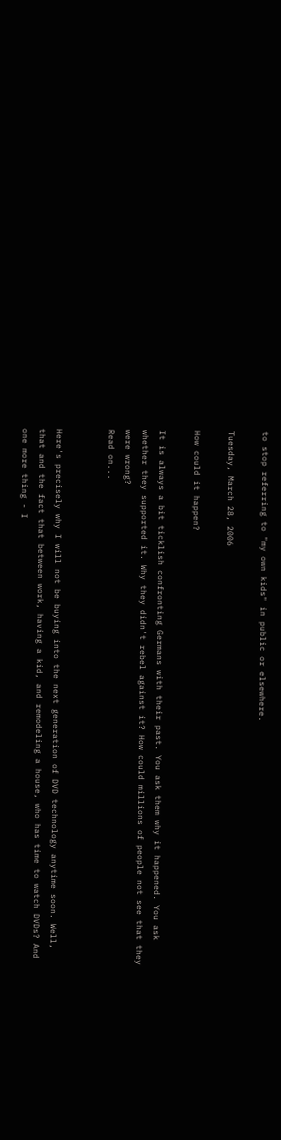to stop referring to "my own kids" in public or elsewhere.

Tuesday, March 28, 2006

How could it happen?

It is always a bit ticklish confronting Germans with their past. You ask them why it happened. You ask whether they supported it. Why they didn't rebel against it? How could millions of people not see that they were wrong?
Read on...


Here's precisely why I will not be buying into the next generation of DVD technology anytime soon. Well, that and the fact that between work, having a kid, and remodeling a house, who has time to watch DVDs? And one more thing - I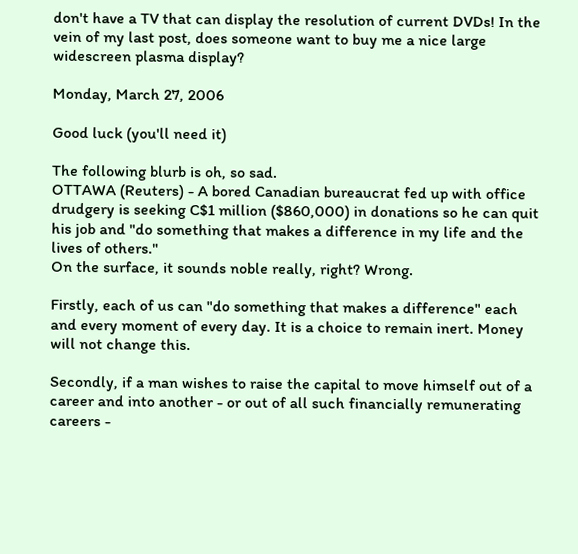don't have a TV that can display the resolution of current DVDs! In the vein of my last post, does someone want to buy me a nice large widescreen plasma display?

Monday, March 27, 2006

Good luck (you'll need it)

The following blurb is oh, so sad.
OTTAWA (Reuters) - A bored Canadian bureaucrat fed up with office drudgery is seeking C$1 million ($860,000) in donations so he can quit his job and "do something that makes a difference in my life and the lives of others."
On the surface, it sounds noble really, right? Wrong.

Firstly, each of us can "do something that makes a difference" each and every moment of every day. It is a choice to remain inert. Money will not change this.

Secondly, if a man wishes to raise the capital to move himself out of a career and into another - or out of all such financially remunerating careers -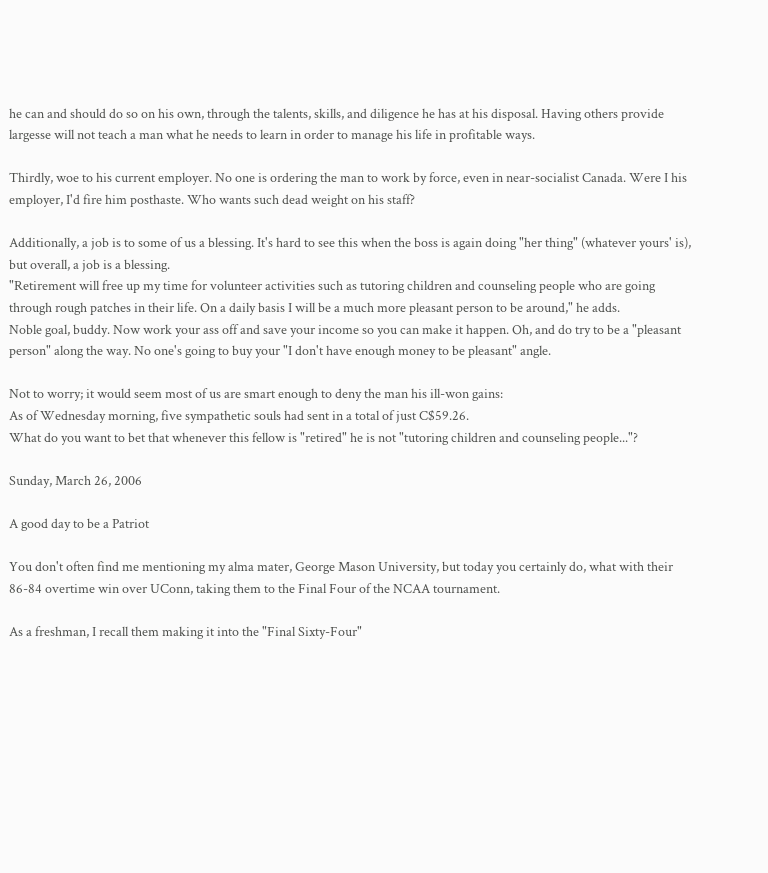he can and should do so on his own, through the talents, skills, and diligence he has at his disposal. Having others provide largesse will not teach a man what he needs to learn in order to manage his life in profitable ways.

Thirdly, woe to his current employer. No one is ordering the man to work by force, even in near-socialist Canada. Were I his employer, I'd fire him posthaste. Who wants such dead weight on his staff?

Additionally, a job is to some of us a blessing. It's hard to see this when the boss is again doing "her thing" (whatever yours' is), but overall, a job is a blessing.
"Retirement will free up my time for volunteer activities such as tutoring children and counseling people who are going through rough patches in their life. On a daily basis I will be a much more pleasant person to be around," he adds.
Noble goal, buddy. Now work your ass off and save your income so you can make it happen. Oh, and do try to be a "pleasant person" along the way. No one's going to buy your "I don't have enough money to be pleasant" angle.

Not to worry; it would seem most of us are smart enough to deny the man his ill-won gains:
As of Wednesday morning, five sympathetic souls had sent in a total of just C$59.26.
What do you want to bet that whenever this fellow is "retired" he is not "tutoring children and counseling people..."?

Sunday, March 26, 2006

A good day to be a Patriot

You don't often find me mentioning my alma mater, George Mason University, but today you certainly do, what with their 86-84 overtime win over UConn, taking them to the Final Four of the NCAA tournament.

As a freshman, I recall them making it into the "Final Sixty-Four"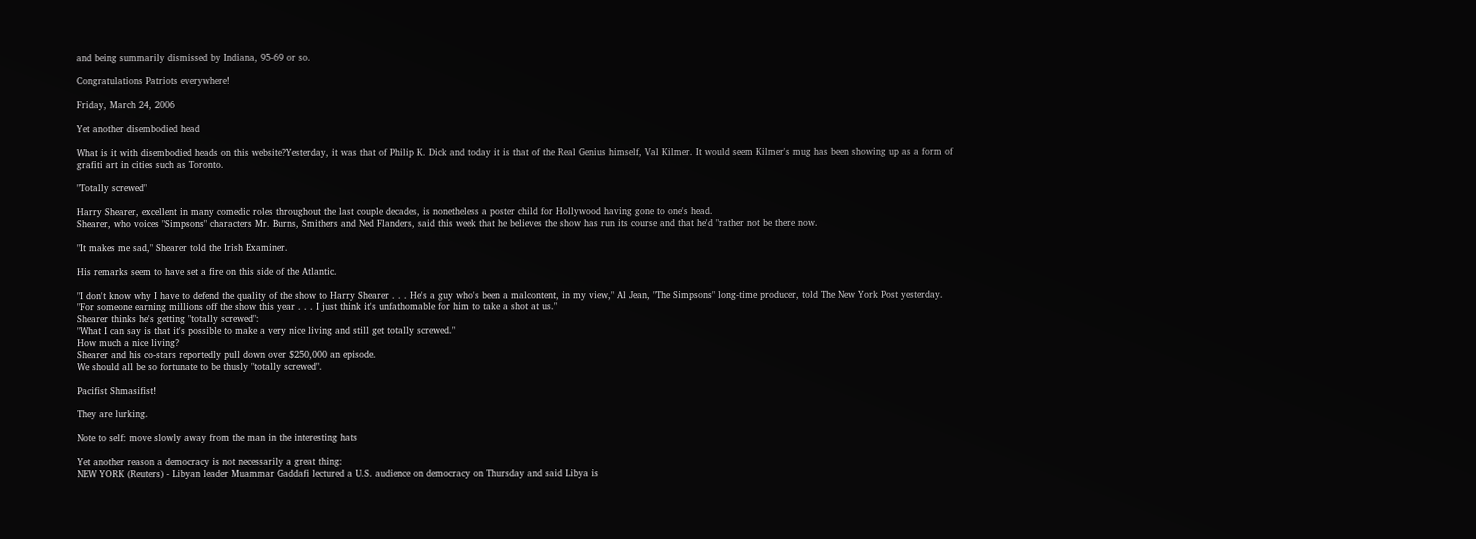and being summarily dismissed by Indiana, 95-69 or so.

Congratulations Patriots everywhere!

Friday, March 24, 2006

Yet another disembodied head

What is it with disembodied heads on this website?Yesterday, it was that of Philip K. Dick and today it is that of the Real Genius himself, Val Kilmer. It would seem Kilmer's mug has been showing up as a form of grafiti art in cities such as Toronto.

"Totally screwed"

Harry Shearer, excellent in many comedic roles throughout the last couple decades, is nonetheless a poster child for Hollywood having gone to one's head.
Shearer, who voices "Simpsons" characters Mr. Burns, Smithers and Ned Flanders, said this week that he believes the show has run its course and that he'd "rather not be there now.

"It makes me sad," Shearer told the Irish Examiner.

His remarks seem to have set a fire on this side of the Atlantic.

"I don't know why I have to defend the quality of the show to Harry Shearer . . . He's a guy who's been a malcontent, in my view," Al Jean, "The Simpsons" long-time producer, told The New York Post yesterday. "For someone earning millions off the show this year . . . I just think it's unfathomable for him to take a shot at us."
Shearer thinks he's getting "totally screwed":
"What I can say is that it's possible to make a very nice living and still get totally screwed."
How much a nice living?
Shearer and his co-stars reportedly pull down over $250,000 an episode.
We should all be so fortunate to be thusly "totally screwed".

Pacifist Shmasifist!

They are lurking.

Note to self: move slowly away from the man in the interesting hats

Yet another reason a democracy is not necessarily a great thing:
NEW YORK (Reuters) - Libyan leader Muammar Gaddafi lectured a U.S. audience on democracy on Thursday and said Libya is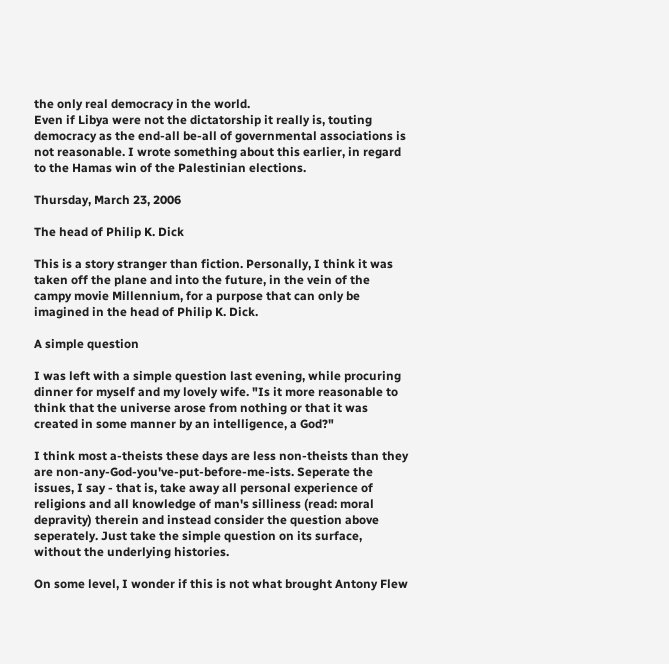the only real democracy in the world.
Even if Libya were not the dictatorship it really is, touting democracy as the end-all be-all of governmental associations is not reasonable. I wrote something about this earlier, in regard to the Hamas win of the Palestinian elections.

Thursday, March 23, 2006

The head of Philip K. Dick

This is a story stranger than fiction. Personally, I think it was taken off the plane and into the future, in the vein of the campy movie Millennium, for a purpose that can only be imagined in the head of Philip K. Dick.

A simple question

I was left with a simple question last evening, while procuring dinner for myself and my lovely wife. "Is it more reasonable to think that the universe arose from nothing or that it was created in some manner by an intelligence, a God?"

I think most a-theists these days are less non-theists than they are non-any-God-you've-put-before-me-ists. Seperate the issues, I say - that is, take away all personal experience of religions and all knowledge of man's silliness (read: moral depravity) therein and instead consider the question above seperately. Just take the simple question on its surface, without the underlying histories.

On some level, I wonder if this is not what brought Antony Flew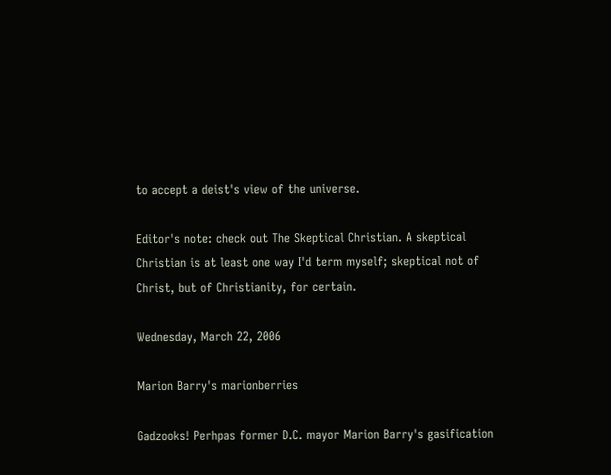to accept a deist's view of the universe.

Editor's note: check out The Skeptical Christian. A skeptical Christian is at least one way I'd term myself; skeptical not of Christ, but of Christianity, for certain.

Wednesday, March 22, 2006

Marion Barry's marionberries

Gadzooks! Perhpas former D.C. mayor Marion Barry's gasification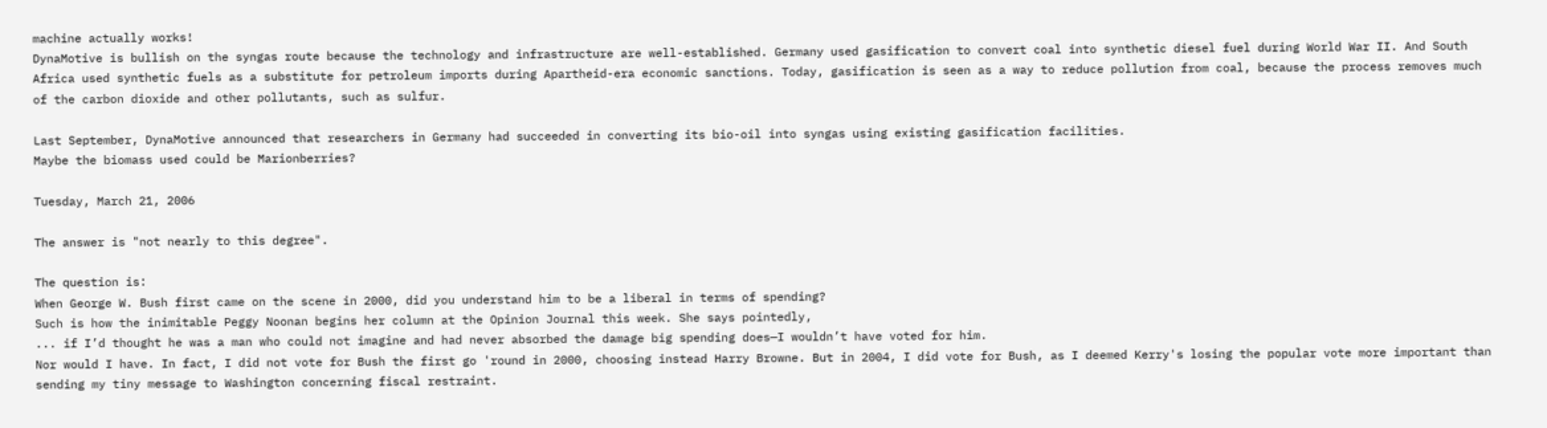machine actually works!
DynaMotive is bullish on the syngas route because the technology and infrastructure are well-established. Germany used gasification to convert coal into synthetic diesel fuel during World War II. And South Africa used synthetic fuels as a substitute for petroleum imports during Apartheid-era economic sanctions. Today, gasification is seen as a way to reduce pollution from coal, because the process removes much of the carbon dioxide and other pollutants, such as sulfur.

Last September, DynaMotive announced that researchers in Germany had succeeded in converting its bio-oil into syngas using existing gasification facilities.
Maybe the biomass used could be Marionberries?

Tuesday, March 21, 2006

The answer is "not nearly to this degree".

The question is:
When George W. Bush first came on the scene in 2000, did you understand him to be a liberal in terms of spending?
Such is how the inimitable Peggy Noonan begins her column at the Opinion Journal this week. She says pointedly,
... if I’d thought he was a man who could not imagine and had never absorbed the damage big spending does—I wouldn’t have voted for him.
Nor would I have. In fact, I did not vote for Bush the first go 'round in 2000, choosing instead Harry Browne. But in 2004, I did vote for Bush, as I deemed Kerry's losing the popular vote more important than sending my tiny message to Washington concerning fiscal restraint.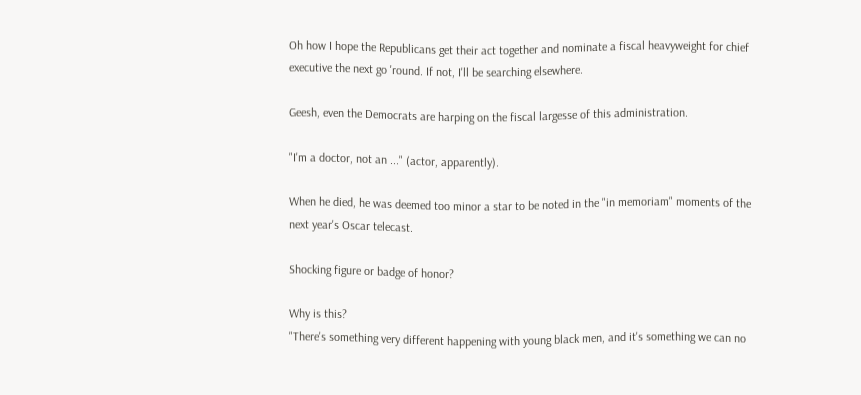Oh how I hope the Republicans get their act together and nominate a fiscal heavyweight for chief executive the next go 'round. If not, I'll be searching elsewhere.

Geesh, even the Democrats are harping on the fiscal largesse of this administration.

"I'm a doctor, not an ..." (actor, apparently).

When he died, he was deemed too minor a star to be noted in the "in memoriam" moments of the next year's Oscar telecast.

Shocking figure or badge of honor?

Why is this?
"There's something very different happening with young black men, and it's something we can no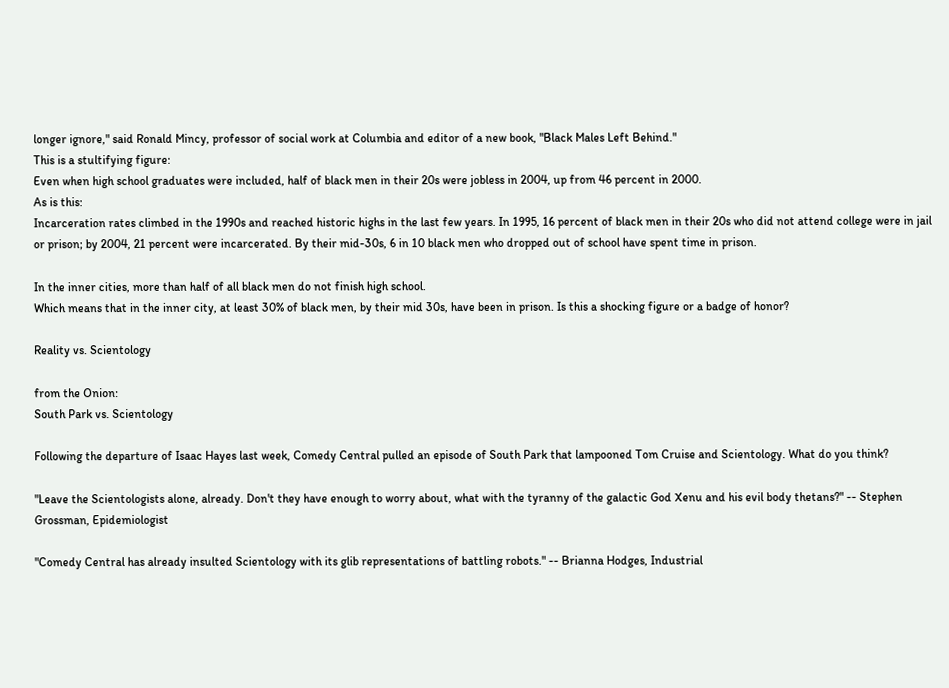longer ignore," said Ronald Mincy, professor of social work at Columbia and editor of a new book, "Black Males Left Behind."
This is a stultifying figure:
Even when high school graduates were included, half of black men in their 20s were jobless in 2004, up from 46 percent in 2000.
As is this:
Incarceration rates climbed in the 1990s and reached historic highs in the last few years. In 1995, 16 percent of black men in their 20s who did not attend college were in jail or prison; by 2004, 21 percent were incarcerated. By their mid-30s, 6 in 10 black men who dropped out of school have spent time in prison.

In the inner cities, more than half of all black men do not finish high school.
Which means that in the inner city, at least 30% of black men, by their mid 30s, have been in prison. Is this a shocking figure or a badge of honor?

Reality vs. Scientology

from the Onion:
South Park vs. Scientology

Following the departure of Isaac Hayes last week, Comedy Central pulled an episode of South Park that lampooned Tom Cruise and Scientology. What do you think?

"Leave the Scientologists alone, already. Don't they have enough to worry about, what with the tyranny of the galactic God Xenu and his evil body thetans?" -- Stephen Grossman, Epidemiologist

"Comedy Central has already insulted Scientology with its glib representations of battling robots." -- Brianna Hodges, Industrial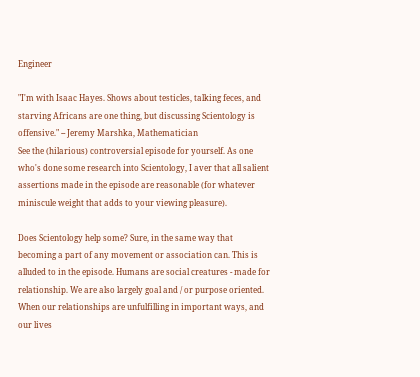Engineer

"I'm with Isaac Hayes. Shows about testicles, talking feces, and starving Africans are one thing, but discussing Scientology is offensive." -- Jeremy Marshka, Mathematician
See the (hilarious) controversial episode for yourself. As one who's done some research into Scientology, I aver that all salient assertions made in the episode are reasonable (for whatever miniscule weight that adds to your viewing pleasure).

Does Scientology help some? Sure, in the same way that becoming a part of any movement or association can. This is alluded to in the episode. Humans are social creatures - made for relationship. We are also largely goal and / or purpose oriented. When our relationships are unfulfilling in important ways, and our lives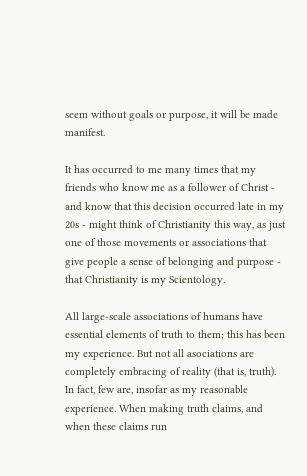seem without goals or purpose, it will be made manifest.

It has occurred to me many times that my friends who know me as a follower of Christ - and know that this decision occurred late in my 20s - might think of Christianity this way, as just one of those movements or associations that give people a sense of belonging and purpose - that Christianity is my Scientology.

All large-scale associations of humans have essential elements of truth to them; this has been my experience. But not all asociations are completely embracing of reality (that is, truth). In fact, few are, insofar as my reasonable experience. When making truth claims, and when these claims run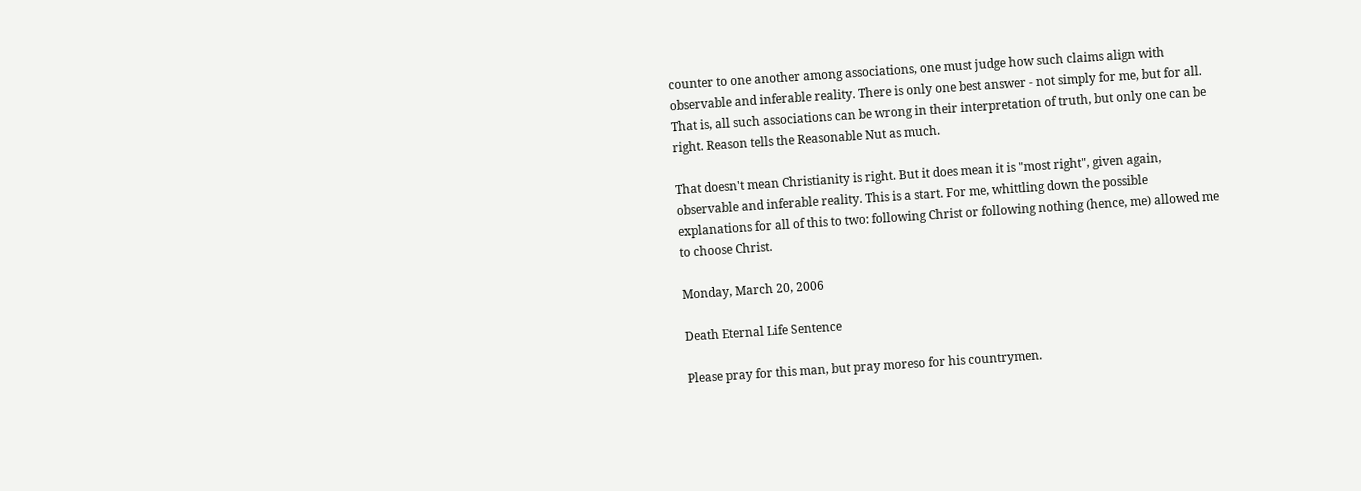counter to one another among associations, one must judge how such claims align with observable and inferable reality. There is only one best answer - not simply for me, but for all. That is, all such associations can be wrong in their interpretation of truth, but only one can be right. Reason tells the Reasonable Nut as much.

That doesn't mean Christianity is right. But it does mean it is "most right", given again, observable and inferable reality. This is a start. For me, whittling down the possible explanations for all of this to two: following Christ or following nothing (hence, me) allowed me to choose Christ.

Monday, March 20, 2006

Death Eternal Life Sentence

Please pray for this man, but pray moreso for his countrymen.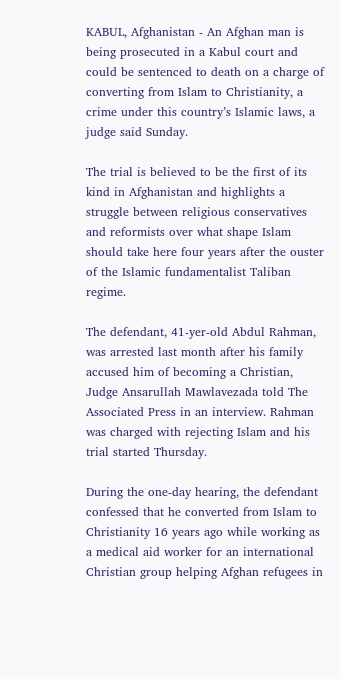KABUL, Afghanistan - An Afghan man is being prosecuted in a Kabul court and could be sentenced to death on a charge of converting from Islam to Christianity, a crime under this country’s Islamic laws, a judge said Sunday.

The trial is believed to be the first of its kind in Afghanistan and highlights a struggle between religious conservatives and reformists over what shape Islam should take here four years after the ouster of the Islamic fundamentalist Taliban regime.

The defendant, 41-yer-old Abdul Rahman, was arrested last month after his family accused him of becoming a Christian, Judge Ansarullah Mawlavezada told The Associated Press in an interview. Rahman was charged with rejecting Islam and his trial started Thursday.

During the one-day hearing, the defendant confessed that he converted from Islam to Christianity 16 years ago while working as a medical aid worker for an international Christian group helping Afghan refugees in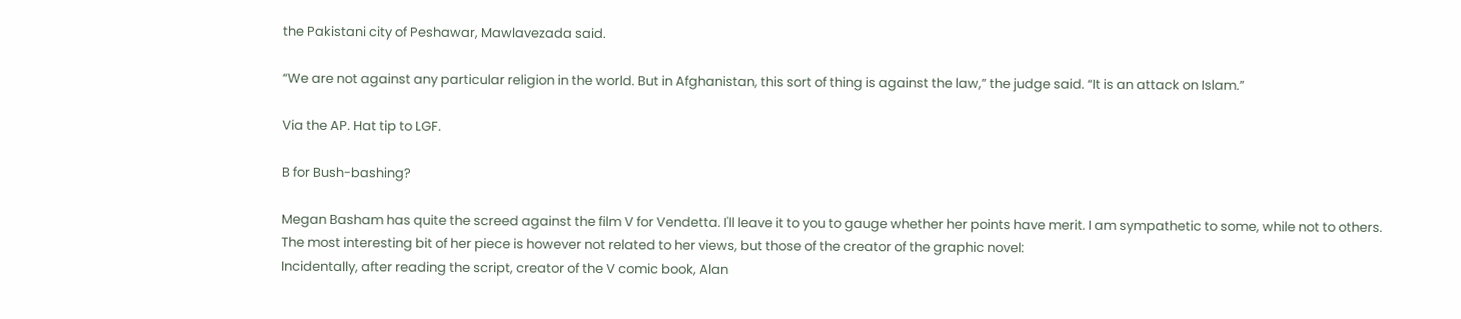the Pakistani city of Peshawar, Mawlavezada said.

“We are not against any particular religion in the world. But in Afghanistan, this sort of thing is against the law,” the judge said. “It is an attack on Islam.”

Via the AP. Hat tip to LGF.

B for Bush-bashing?

Megan Basham has quite the screed against the film V for Vendetta. I'll leave it to you to gauge whether her points have merit. I am sympathetic to some, while not to others. The most interesting bit of her piece is however not related to her views, but those of the creator of the graphic novel:
Incidentally, after reading the script, creator of the V comic book, Alan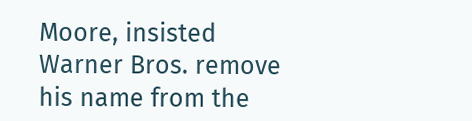Moore, insisted Warner Bros. remove his name from the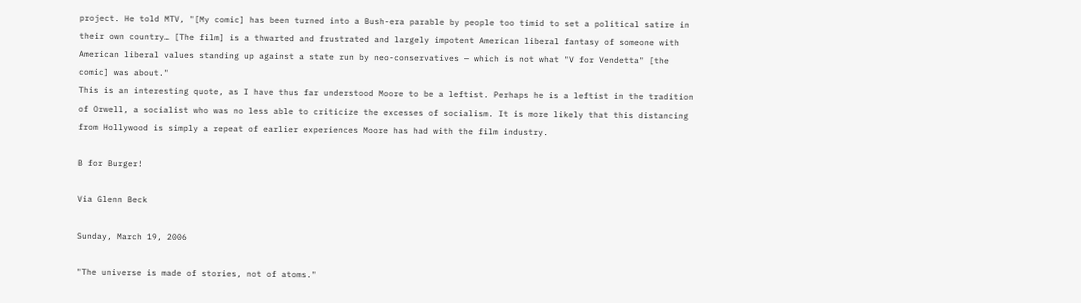project. He told MTV, "[My comic] has been turned into a Bush-era parable by people too timid to set a political satire in their own country… [The film] is a thwarted and frustrated and largely impotent American liberal fantasy of someone with American liberal values standing up against a state run by neo-conservatives — which is not what "V for Vendetta" [the comic] was about."
This is an interesting quote, as I have thus far understood Moore to be a leftist. Perhaps he is a leftist in the tradition of Orwell, a socialist who was no less able to criticize the excesses of socialism. It is more likely that this distancing from Hollywood is simply a repeat of earlier experiences Moore has had with the film industry.

B for Burger!

Via Glenn Beck

Sunday, March 19, 2006

"The universe is made of stories, not of atoms."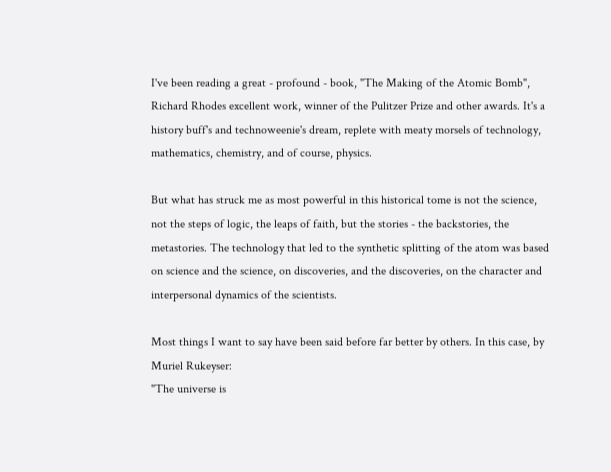I've been reading a great - profound - book, "The Making of the Atomic Bomb", Richard Rhodes excellent work, winner of the Pulitzer Prize and other awards. It's a history buff's and technoweenie's dream, replete with meaty morsels of technology, mathematics, chemistry, and of course, physics.

But what has struck me as most powerful in this historical tome is not the science, not the steps of logic, the leaps of faith, but the stories - the backstories, the metastories. The technology that led to the synthetic splitting of the atom was based on science and the science, on discoveries, and the discoveries, on the character and interpersonal dynamics of the scientists.

Most things I want to say have been said before far better by others. In this case, by Muriel Rukeyser:
"The universe is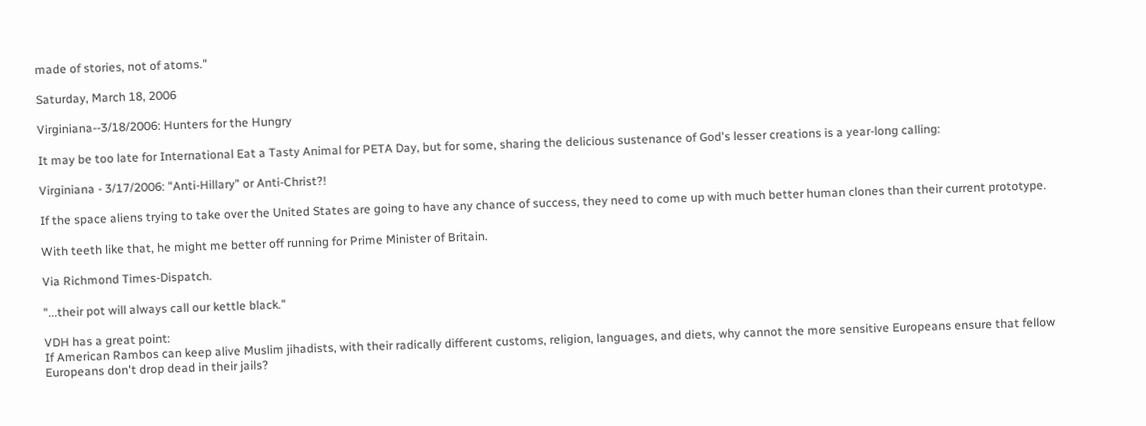made of stories, not of atoms."

Saturday, March 18, 2006

Virginiana--3/18/2006: Hunters for the Hungry

It may be too late for International Eat a Tasty Animal for PETA Day, but for some, sharing the delicious sustenance of God's lesser creations is a year-long calling:

Virginiana - 3/17/2006: "Anti-Hillary" or Anti-Christ?!

If the space aliens trying to take over the United States are going to have any chance of success, they need to come up with much better human clones than their current prototype.

With teeth like that, he might me better off running for Prime Minister of Britain.

Via Richmond Times-Dispatch.

"...their pot will always call our kettle black."

VDH has a great point:
If American Rambos can keep alive Muslim jihadists, with their radically different customs, religion, languages, and diets, why cannot the more sensitive Europeans ensure that fellow Europeans don't drop dead in their jails?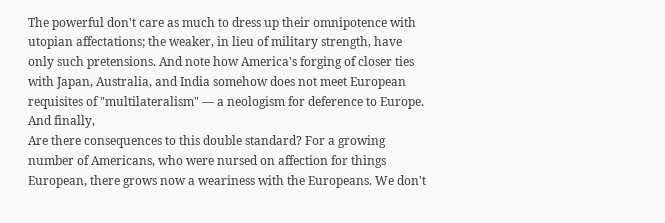The powerful don't care as much to dress up their omnipotence with utopian affectations; the weaker, in lieu of military strength, have only such pretensions. And note how America's forging of closer ties with Japan, Australia, and India somehow does not meet European requisites of "multilateralism" — a neologism for deference to Europe.
And finally,
Are there consequences to this double standard? For a growing number of Americans, who were nursed on affection for things European, there grows now a weariness with the Europeans. We don't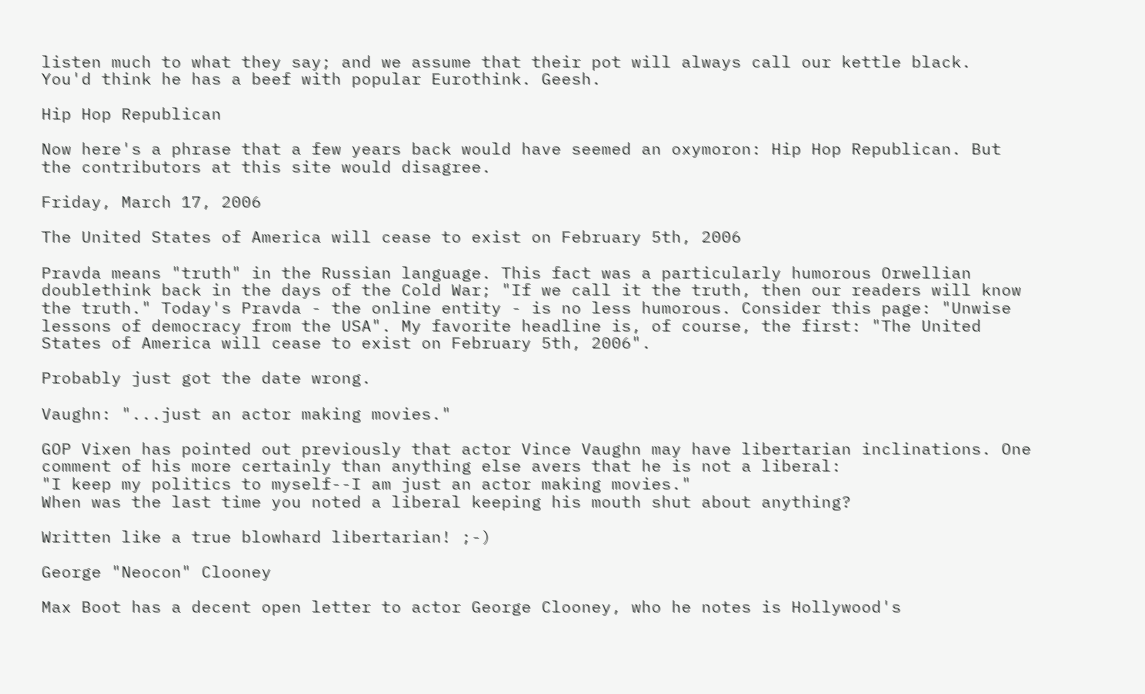listen much to what they say; and we assume that their pot will always call our kettle black.
You'd think he has a beef with popular Eurothink. Geesh.

Hip Hop Republican

Now here's a phrase that a few years back would have seemed an oxymoron: Hip Hop Republican. But the contributors at this site would disagree.

Friday, March 17, 2006

The United States of America will cease to exist on February 5th, 2006

Pravda means "truth" in the Russian language. This fact was a particularly humorous Orwellian doublethink back in the days of the Cold War; "If we call it the truth, then our readers will know the truth." Today's Pravda - the online entity - is no less humorous. Consider this page: "Unwise lessons of democracy from the USA". My favorite headline is, of course, the first: "The United States of America will cease to exist on February 5th, 2006".

Probably just got the date wrong.

Vaughn: "...just an actor making movies."

GOP Vixen has pointed out previously that actor Vince Vaughn may have libertarian inclinations. One comment of his more certainly than anything else avers that he is not a liberal:
"I keep my politics to myself--I am just an actor making movies."
When was the last time you noted a liberal keeping his mouth shut about anything?

Written like a true blowhard libertarian! ;-)

George "Neocon" Clooney

Max Boot has a decent open letter to actor George Clooney, who he notes is Hollywood's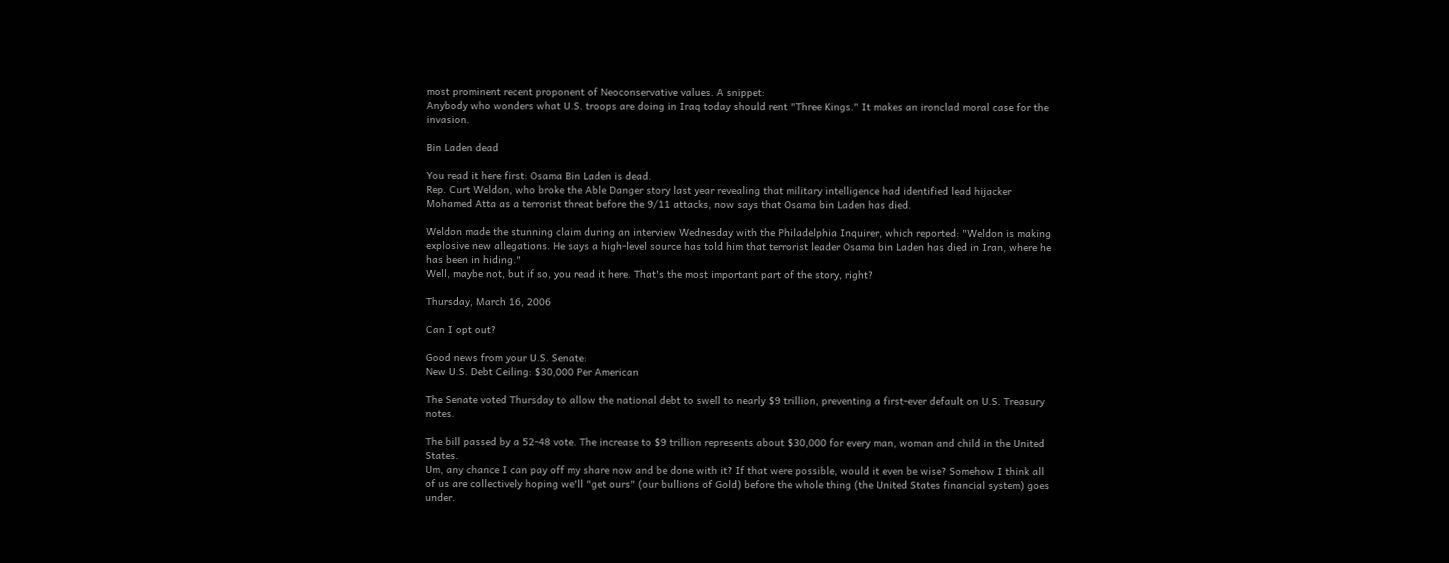most prominent recent proponent of Neoconservative values. A snippet:
Anybody who wonders what U.S. troops are doing in Iraq today should rent "Three Kings." It makes an ironclad moral case for the invasion.

Bin Laden dead

You read it here first: Osama Bin Laden is dead.
Rep. Curt Weldon, who broke the Able Danger story last year revealing that military intelligence had identified lead hijacker Mohamed Atta as a terrorist threat before the 9/11 attacks, now says that Osama bin Laden has died.

Weldon made the stunning claim during an interview Wednesday with the Philadelphia Inquirer, which reported: "Weldon is making explosive new allegations. He says a high-level source has told him that terrorist leader Osama bin Laden has died in Iran, where he has been in hiding."
Well, maybe not, but if so, you read it here. That's the most important part of the story, right?

Thursday, March 16, 2006

Can I opt out?

Good news from your U.S. Senate:
New U.S. Debt Ceiling: $30,000 Per American

The Senate voted Thursday to allow the national debt to swell to nearly $9 trillion, preventing a first-ever default on U.S. Treasury notes.

The bill passed by a 52-48 vote. The increase to $9 trillion represents about $30,000 for every man, woman and child in the United States.
Um, any chance I can pay off my share now and be done with it? If that were possible, would it even be wise? Somehow I think all of us are collectively hoping we'll "get ours" (our bullions of Gold) before the whole thing (the United States financial system) goes under.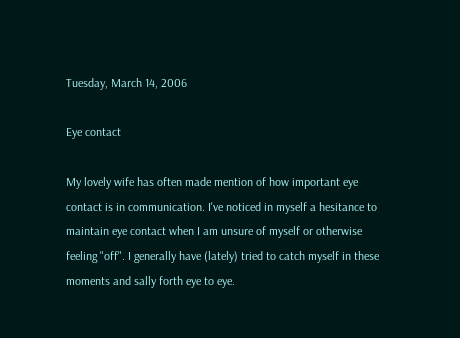Tuesday, March 14, 2006

Eye contact

My lovely wife has often made mention of how important eye contact is in communication. I've noticed in myself a hesitance to maintain eye contact when I am unsure of myself or otherwise feeling "off". I generally have (lately) tried to catch myself in these moments and sally forth eye to eye.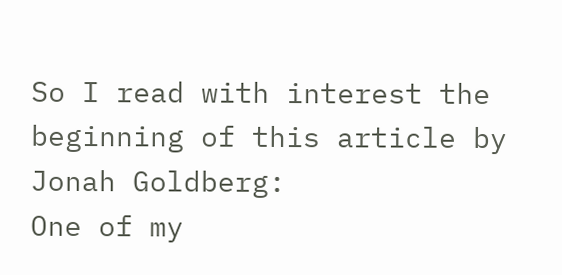So I read with interest the beginning of this article by Jonah Goldberg:
One of my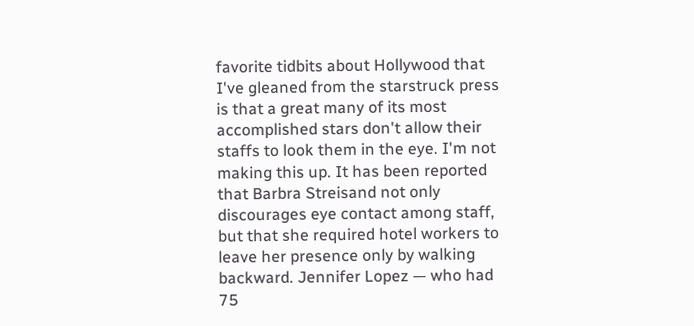favorite tidbits about Hollywood that I've gleaned from the starstruck press is that a great many of its most accomplished stars don't allow their staffs to look them in the eye. I'm not making this up. It has been reported that Barbra Streisand not only discourages eye contact among staff, but that she required hotel workers to leave her presence only by walking backward. Jennifer Lopez — who had 75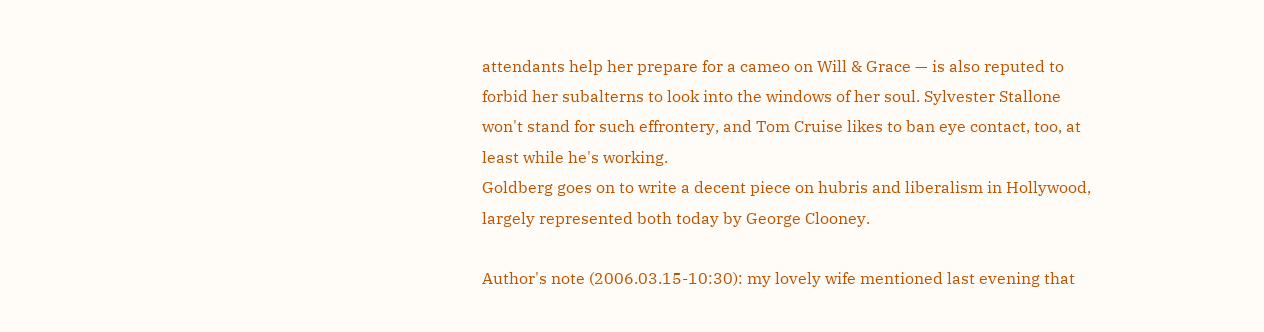attendants help her prepare for a cameo on Will & Grace — is also reputed to forbid her subalterns to look into the windows of her soul. Sylvester Stallone won't stand for such effrontery, and Tom Cruise likes to ban eye contact, too, at least while he's working.
Goldberg goes on to write a decent piece on hubris and liberalism in Hollywood, largely represented both today by George Clooney.

Author's note (2006.03.15-10:30): my lovely wife mentioned last evening that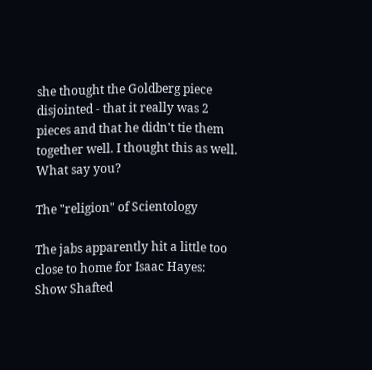she thought the Goldberg piece disjointed - that it really was 2 pieces and that he didn't tie them together well. I thought this as well. What say you?

The "religion" of Scientology

The jabs apparently hit a little too close to home for Isaac Hayes:
Show Shafted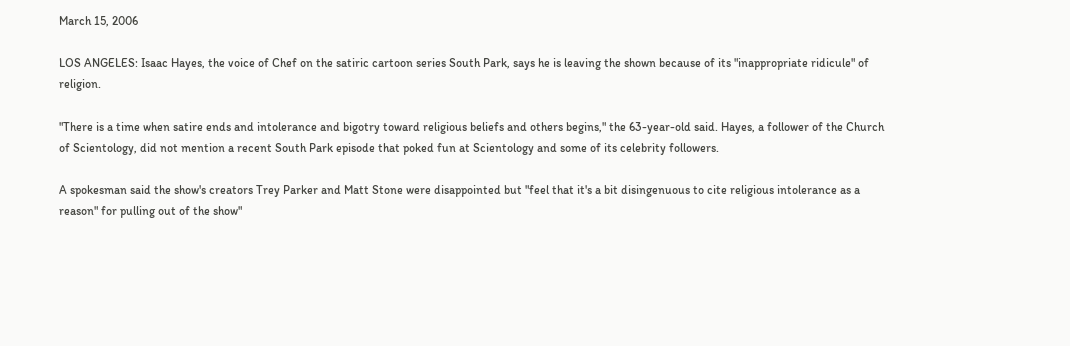March 15, 2006

LOS ANGELES: Isaac Hayes, the voice of Chef on the satiric cartoon series South Park, says he is leaving the shown because of its "inappropriate ridicule" of religion.

"There is a time when satire ends and intolerance and bigotry toward religious beliefs and others begins," the 63-year-old said. Hayes, a follower of the Church of Scientology, did not mention a recent South Park episode that poked fun at Scientology and some of its celebrity followers.

A spokesman said the show's creators Trey Parker and Matt Stone were disappointed but "feel that it's a bit disingenuous to cite religious intolerance as a reason" for pulling out of the show"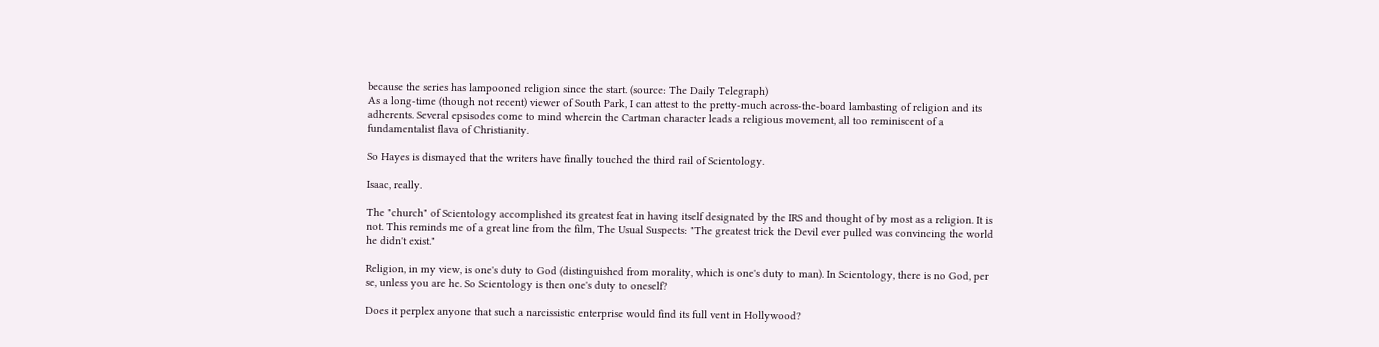because the series has lampooned religion since the start. (source: The Daily Telegraph)
As a long-time (though not recent) viewer of South Park, I can attest to the pretty-much across-the-board lambasting of religion and its adherents. Several epsisodes come to mind wherein the Cartman character leads a religious movement, all too reminiscent of a fundamentalist flava of Christianity.

So Hayes is dismayed that the writers have finally touched the third rail of Scientology.

Isaac, really.

The "church" of Scientology accomplished its greatest feat in having itself designated by the IRS and thought of by most as a religion. It is not. This reminds me of a great line from the film, The Usual Suspects: "The greatest trick the Devil ever pulled was convincing the world he didn't exist."

Religion, in my view, is one's duty to God (distinguished from morality, which is one's duty to man). In Scientology, there is no God, per se, unless you are he. So Scientology is then one's duty to oneself?

Does it perplex anyone that such a narcissistic enterprise would find its full vent in Hollywood?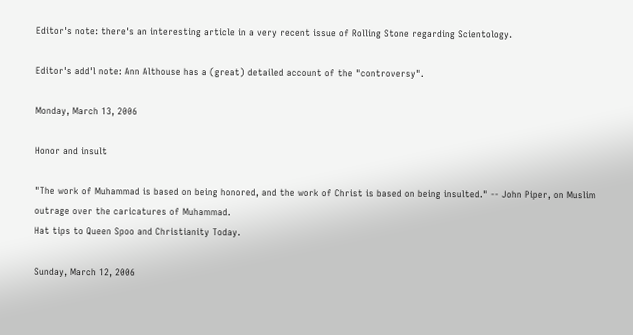Editor's note: there's an interesting article in a very recent issue of Rolling Stone regarding Scientology.

Editor's add'l note: Ann Althouse has a (great) detailed account of the "controversy".

Monday, March 13, 2006

Honor and insult

"The work of Muhammad is based on being honored, and the work of Christ is based on being insulted." -- John Piper, on Muslim outrage over the caricatures of Muhammad.
Hat tips to Queen Spoo and Christianity Today.

Sunday, March 12, 2006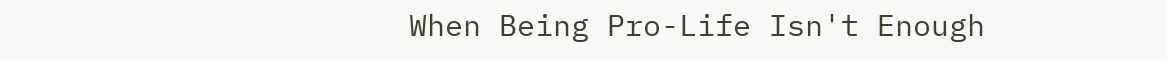When Being Pro-Life Isn't Enough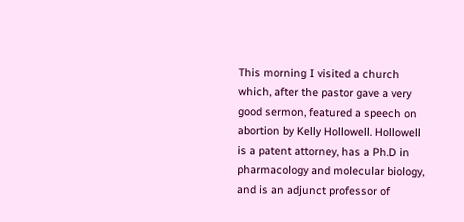This morning I visited a church which, after the pastor gave a very good sermon, featured a speech on abortion by Kelly Hollowell. Hollowell is a patent attorney, has a Ph.D in pharmacology and molecular biology, and is an adjunct professor of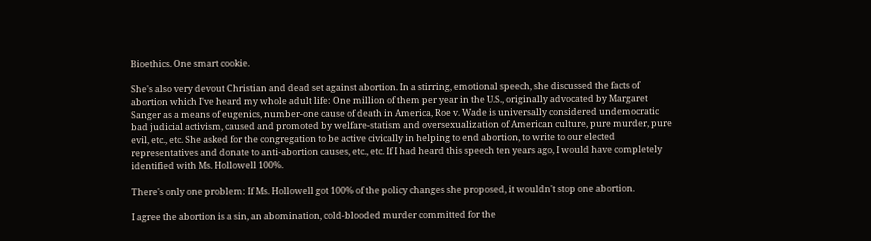Bioethics. One smart cookie.

She's also very devout Christian and dead set against abortion. In a stirring, emotional speech, she discussed the facts of abortion which I've heard my whole adult life: One million of them per year in the U.S., originally advocated by Margaret Sanger as a means of eugenics, number-one cause of death in America, Roe v. Wade is universally considered undemocratic bad judicial activism, caused and promoted by welfare-statism and oversexualization of American culture, pure murder, pure evil, etc., etc. She asked for the congregation to be active civically in helping to end abortion, to write to our elected representatives and donate to anti-abortion causes, etc., etc. If I had heard this speech ten years ago, I would have completely identified with Ms. Hollowell 100%.

There's only one problem: If Ms. Hollowell got 100% of the policy changes she proposed, it wouldn't stop one abortion.

I agree the abortion is a sin, an abomination, cold-blooded murder committed for the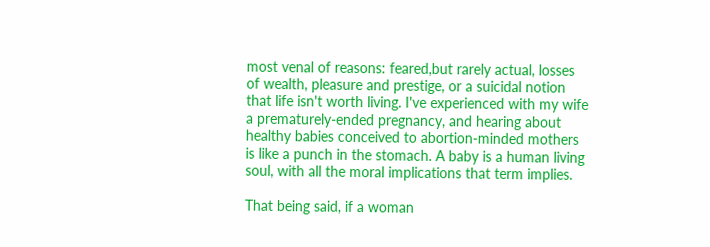most venal of reasons: feared,but rarely actual, losses of wealth, pleasure and prestige, or a suicidal notion that life isn't worth living. I've experienced with my wife a prematurely-ended pregnancy, and hearing about healthy babies conceived to abortion-minded mothers is like a punch in the stomach. A baby is a human living soul, with all the moral implications that term implies.

That being said, if a woman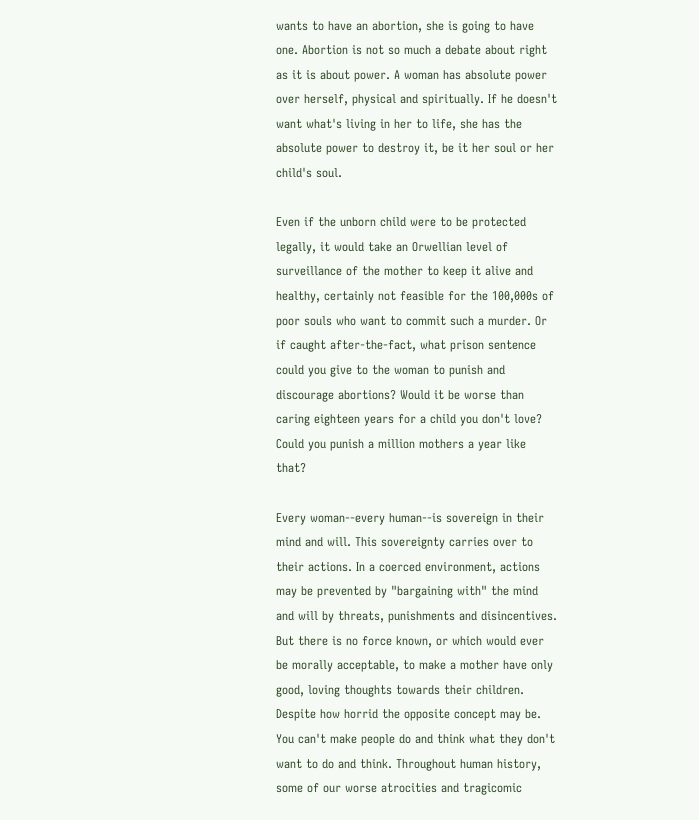wants to have an abortion, she is going to have one. Abortion is not so much a debate about right as it is about power. A woman has absolute power over herself, physical and spiritually. If he doesn't want what's living in her to life, she has the absolute power to destroy it, be it her soul or her child's soul.

Even if the unborn child were to be protected legally, it would take an Orwellian level of surveillance of the mother to keep it alive and healthy, certainly not feasible for the 100,000s of poor souls who want to commit such a murder. Or if caught after-the-fact, what prison sentence could you give to the woman to punish and discourage abortions? Would it be worse than caring eighteen years for a child you don't love? Could you punish a million mothers a year like that?

Every woman--every human--is sovereign in their mind and will. This sovereignty carries over to their actions. In a coerced environment, actions may be prevented by "bargaining with" the mind and will by threats, punishments and disincentives. But there is no force known, or which would ever be morally acceptable, to make a mother have only good, loving thoughts towards their children. Despite how horrid the opposite concept may be. You can't make people do and think what they don't want to do and think. Throughout human history, some of our worse atrocities and tragicomic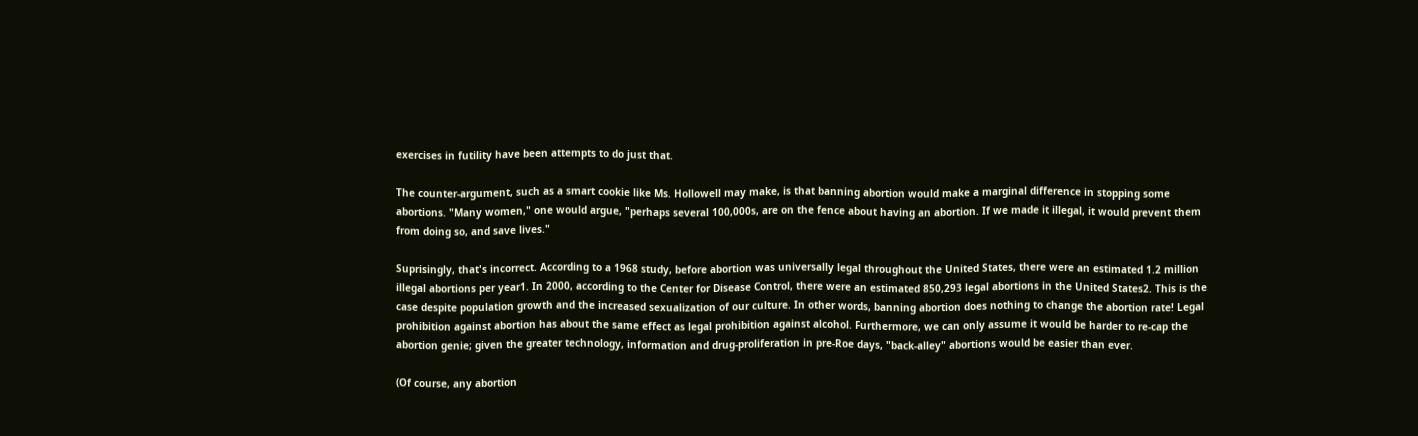exercises in futility have been attempts to do just that.

The counter-argument, such as a smart cookie like Ms. Hollowell may make, is that banning abortion would make a marginal difference in stopping some abortions. "Many women," one would argue, "perhaps several 100,000s, are on the fence about having an abortion. If we made it illegal, it would prevent them from doing so, and save lives."

Suprisingly, that's incorrect. According to a 1968 study, before abortion was universally legal throughout the United States, there were an estimated 1.2 million illegal abortions per year1. In 2000, according to the Center for Disease Control, there were an estimated 850,293 legal abortions in the United States2. This is the case despite population growth and the increased sexualization of our culture. In other words, banning abortion does nothing to change the abortion rate! Legal prohibition against abortion has about the same effect as legal prohibition against alcohol. Furthermore, we can only assume it would be harder to re-cap the abortion genie; given the greater technology, information and drug-proliferation in pre-Roe days, "back-alley" abortions would be easier than ever.

(Of course, any abortion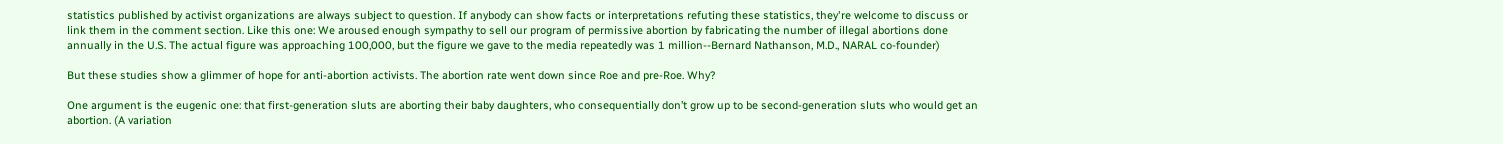statistics published by activist organizations are always subject to question. If anybody can show facts or interpretations refuting these statistics, they're welcome to discuss or link them in the comment section. Like this one: We aroused enough sympathy to sell our program of permissive abortion by fabricating the number of illegal abortions done annually in the U.S. The actual figure was approaching 100,000, but the figure we gave to the media repeatedly was 1 million--Bernard Nathanson, M.D., NARAL co-founder)

But these studies show a glimmer of hope for anti-abortion activists. The abortion rate went down since Roe and pre-Roe. Why?

One argument is the eugenic one: that first-generation sluts are aborting their baby daughters, who consequentially don’t grow up to be second-generation sluts who would get an abortion. (A variation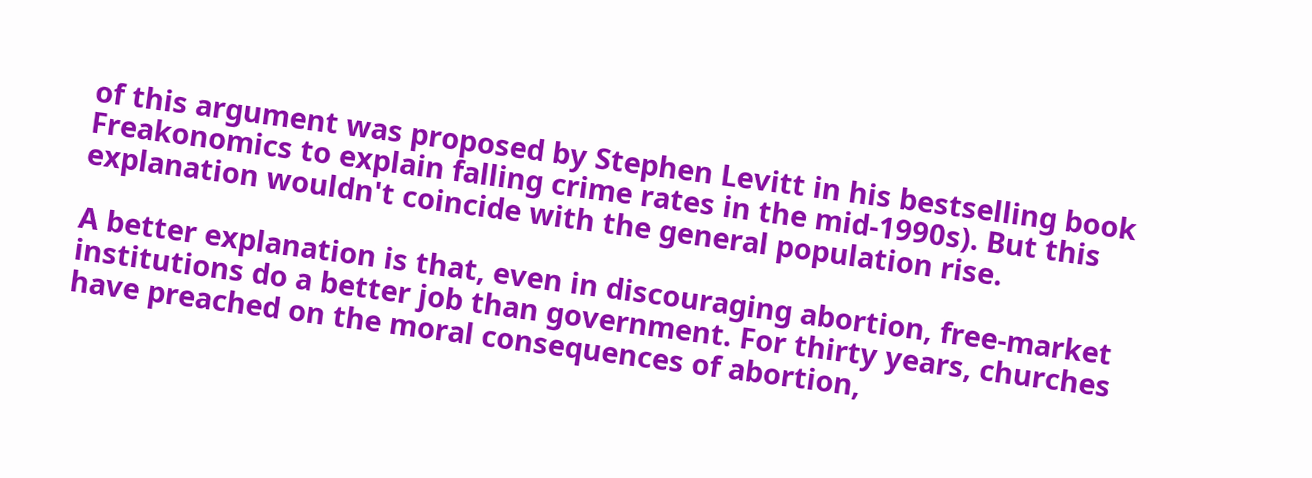of this argument was proposed by Stephen Levitt in his bestselling book Freakonomics to explain falling crime rates in the mid-1990s). But this explanation wouldn't coincide with the general population rise.

A better explanation is that, even in discouraging abortion, free-market institutions do a better job than government. For thirty years, churches have preached on the moral consequences of abortion,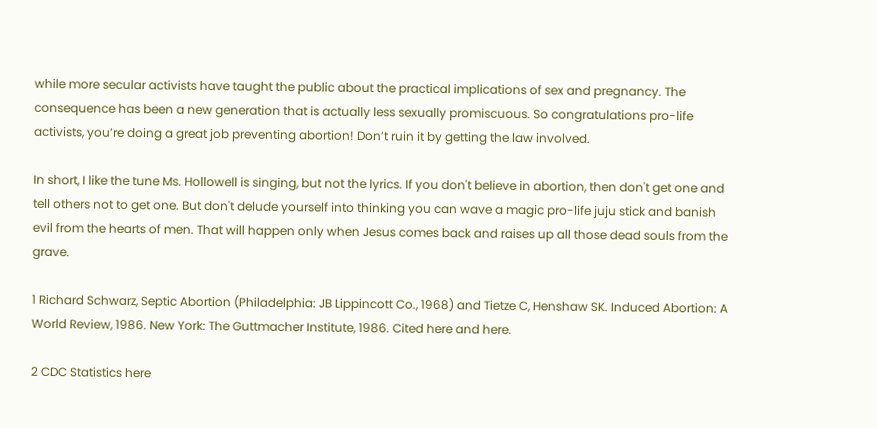while more secular activists have taught the public about the practical implications of sex and pregnancy. The consequence has been a new generation that is actually less sexually promiscuous. So congratulations pro-life activists, you’re doing a great job preventing abortion! Don’t ruin it by getting the law involved.

In short, I like the tune Ms. Hollowell is singing, but not the lyrics. If you don't believe in abortion, then don't get one and tell others not to get one. But don't delude yourself into thinking you can wave a magic pro-life juju stick and banish evil from the hearts of men. That will happen only when Jesus comes back and raises up all those dead souls from the grave.

1 Richard Schwarz, Septic Abortion (Philadelphia: JB Lippincott Co., 1968) and Tietze C, Henshaw SK. Induced Abortion: A World Review, 1986. New York: The Guttmacher Institute, 1986. Cited here and here.

2 CDC Statistics here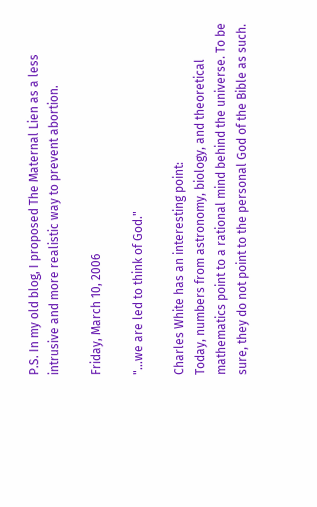P.S. In my old blog, I proposed The Maternal Lien as a less intrusive and more realistic way to prevent abortion.

Friday, March 10, 2006

"...we are led to think of God."

Charles White has an interesting point:
Today, numbers from astronomy, biology, and theoretical mathematics point to a rational mind behind the universe. To be sure, they do not point to the personal God of the Bible as such.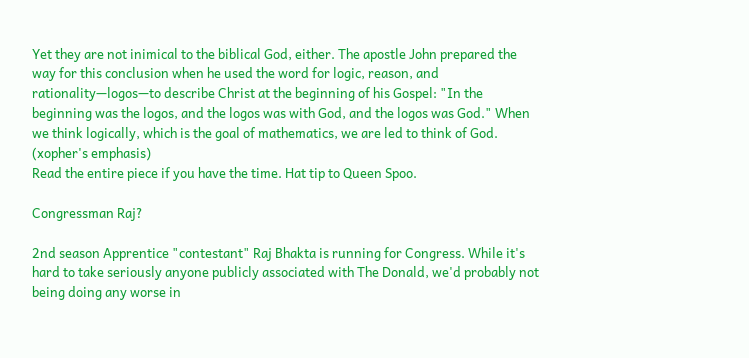Yet they are not inimical to the biblical God, either. The apostle John prepared the way for this conclusion when he used the word for logic, reason, and rationality—logos—to describe Christ at the beginning of his Gospel: "In the beginning was the logos, and the logos was with God, and the logos was God." When we think logically, which is the goal of mathematics, we are led to think of God. (xopher's emphasis)
Read the entire piece if you have the time. Hat tip to Queen Spoo.

Congressman Raj?

2nd season Apprentice "contestant" Raj Bhakta is running for Congress. While it's hard to take seriously anyone publicly associated with The Donald, we'd probably not being doing any worse in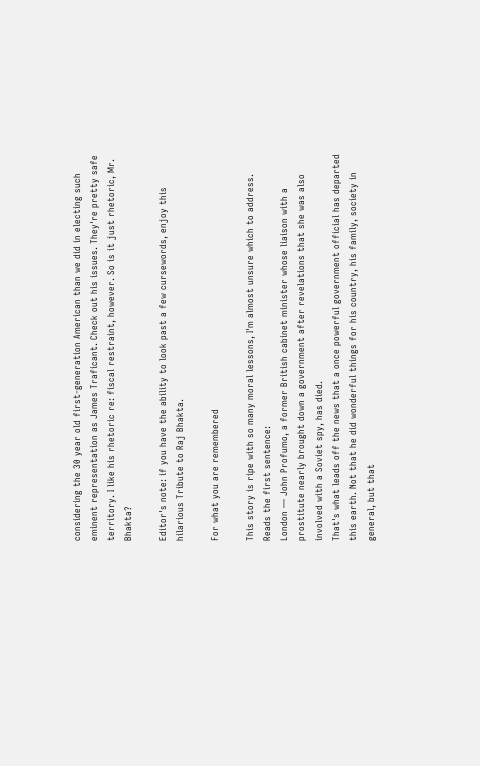considering the 30 year old first-generation American than we did in electing such eminent representation as James Traficant. Check out his issues. They're pretty safe territory. I like his rhetoric re: fiscal restraint, however. So is it just rhetoric, Mr. Bhakta?

Editor's note: if you have the ability to look past a few cursewords, enjoy this hilarious Tribute to Raj Bhakta.

For what you are remembered

This story is ripe with so many moral lessons, I'm almost unsure which to address. Reads the first sentence:
London — John Profumo, a former British cabinet minister whose liaison with a prostitute nearly brought down a government after revelations that she was also involved with a Soviet spy, has died.
That's what leads off the news that a once powerful government official has departed this earth. Not that he did wonderful things for his country, his family, society in general, but that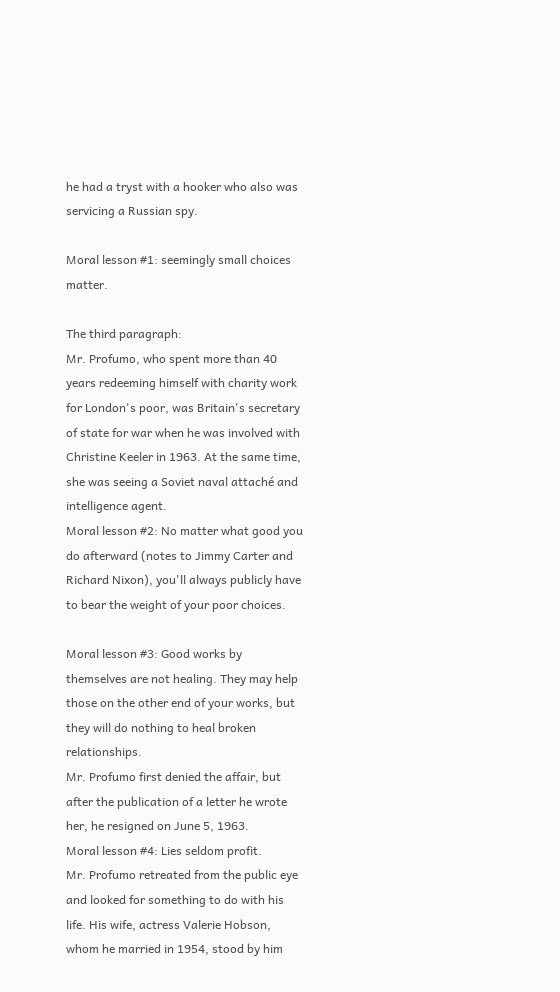he had a tryst with a hooker who also was servicing a Russian spy.

Moral lesson #1: seemingly small choices matter.

The third paragraph:
Mr. Profumo, who spent more than 40 years redeeming himself with charity work for London's poor, was Britain's secretary of state for war when he was involved with Christine Keeler in 1963. At the same time, she was seeing a Soviet naval attaché and intelligence agent.
Moral lesson #2: No matter what good you do afterward (notes to Jimmy Carter and Richard Nixon), you'll always publicly have to bear the weight of your poor choices.

Moral lesson #3: Good works by themselves are not healing. They may help those on the other end of your works, but they will do nothing to heal broken relationships.
Mr. Profumo first denied the affair, but after the publication of a letter he wrote her, he resigned on June 5, 1963.
Moral lesson #4: Lies seldom profit.
Mr. Profumo retreated from the public eye and looked for something to do with his life. His wife, actress Valerie Hobson, whom he married in 1954, stood by him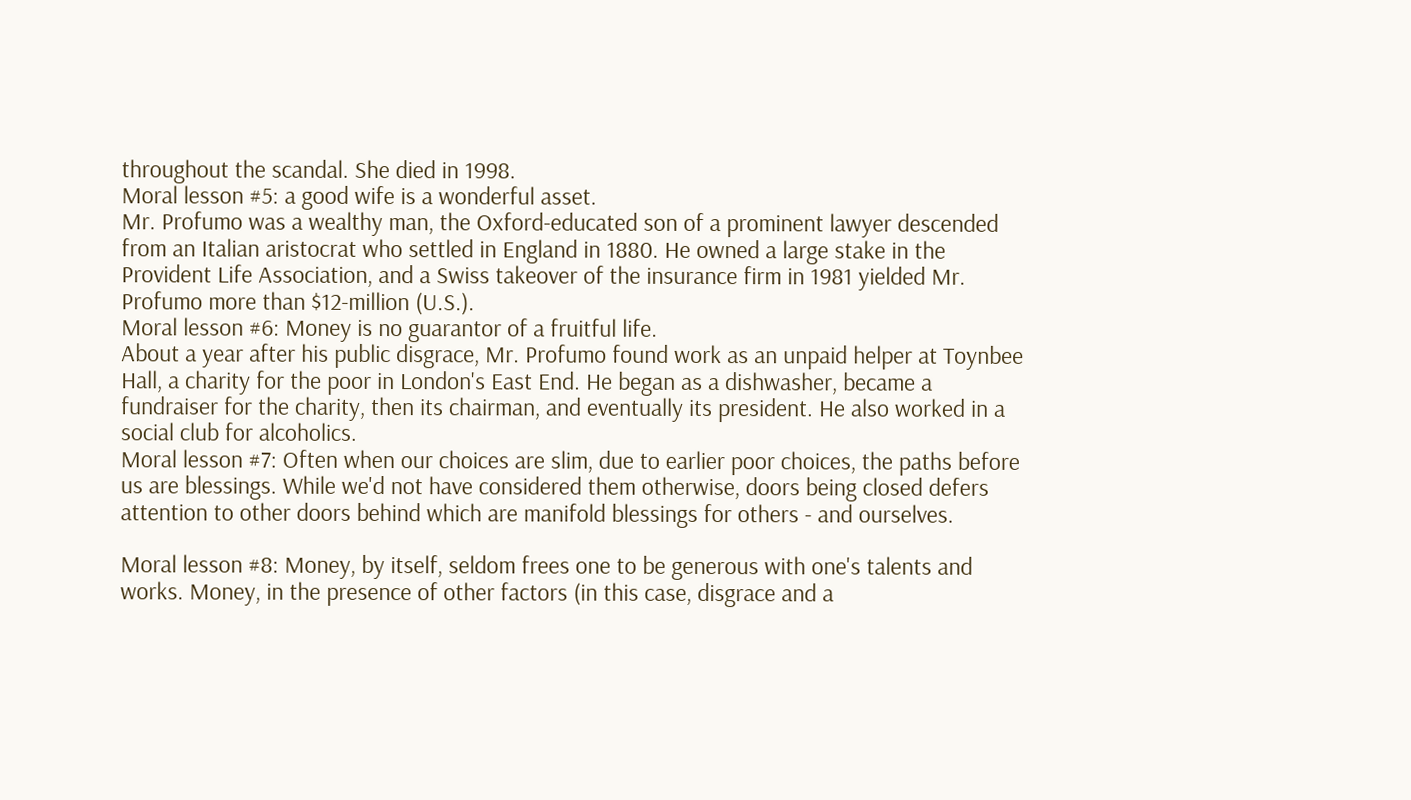throughout the scandal. She died in 1998.
Moral lesson #5: a good wife is a wonderful asset.
Mr. Profumo was a wealthy man, the Oxford-educated son of a prominent lawyer descended from an Italian aristocrat who settled in England in 1880. He owned a large stake in the Provident Life Association, and a Swiss takeover of the insurance firm in 1981 yielded Mr. Profumo more than $12-million (U.S.).
Moral lesson #6: Money is no guarantor of a fruitful life.
About a year after his public disgrace, Mr. Profumo found work as an unpaid helper at Toynbee Hall, a charity for the poor in London's East End. He began as a dishwasher, became a fundraiser for the charity, then its chairman, and eventually its president. He also worked in a social club for alcoholics.
Moral lesson #7: Often when our choices are slim, due to earlier poor choices, the paths before us are blessings. While we'd not have considered them otherwise, doors being closed defers attention to other doors behind which are manifold blessings for others - and ourselves.

Moral lesson #8: Money, by itself, seldom frees one to be generous with one's talents and works. Money, in the presence of other factors (in this case, disgrace and a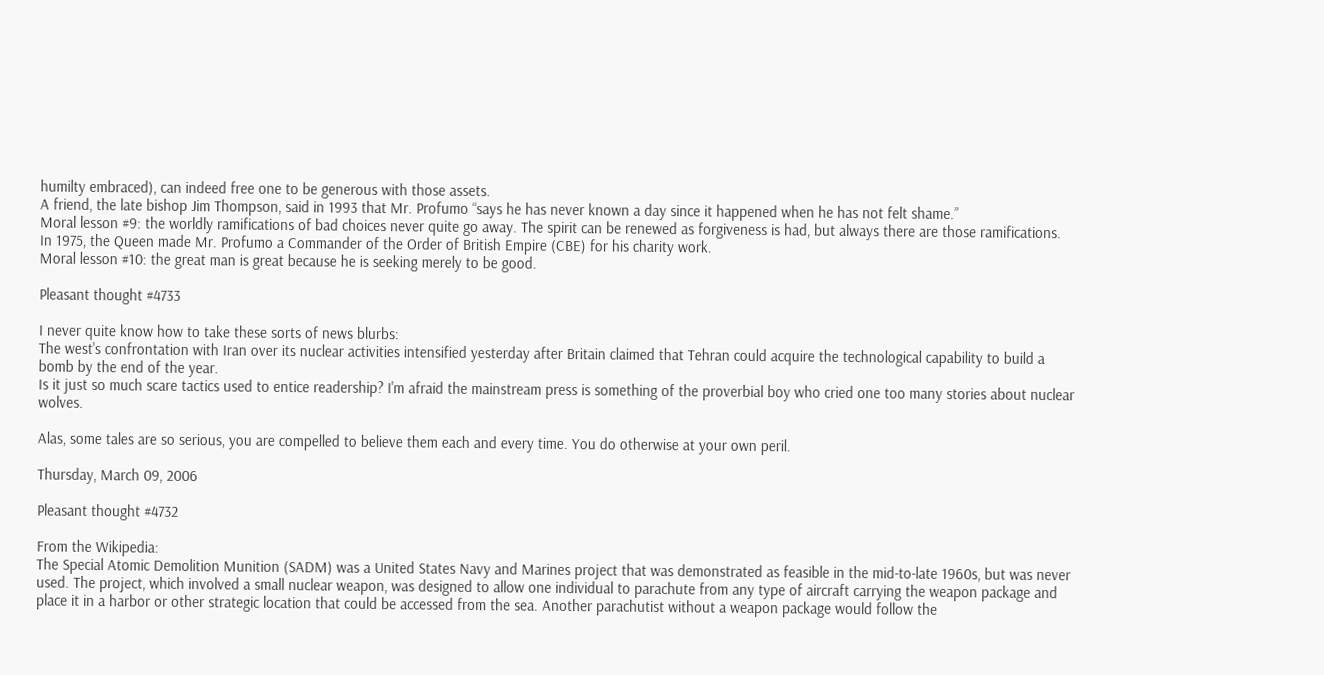humilty embraced), can indeed free one to be generous with those assets.
A friend, the late bishop Jim Thompson, said in 1993 that Mr. Profumo “says he has never known a day since it happened when he has not felt shame.”
Moral lesson #9: the worldly ramifications of bad choices never quite go away. The spirit can be renewed as forgiveness is had, but always there are those ramifications.
In 1975, the Queen made Mr. Profumo a Commander of the Order of British Empire (CBE) for his charity work.
Moral lesson #10: the great man is great because he is seeking merely to be good.

Pleasant thought #4733

I never quite know how to take these sorts of news blurbs:
The west's confrontation with Iran over its nuclear activities intensified yesterday after Britain claimed that Tehran could acquire the technological capability to build a bomb by the end of the year.
Is it just so much scare tactics used to entice readership? I'm afraid the mainstream press is something of the proverbial boy who cried one too many stories about nuclear wolves.

Alas, some tales are so serious, you are compelled to believe them each and every time. You do otherwise at your own peril.

Thursday, March 09, 2006

Pleasant thought #4732

From the Wikipedia:
The Special Atomic Demolition Munition (SADM) was a United States Navy and Marines project that was demonstrated as feasible in the mid-to-late 1960s, but was never used. The project, which involved a small nuclear weapon, was designed to allow one individual to parachute from any type of aircraft carrying the weapon package and place it in a harbor or other strategic location that could be accessed from the sea. Another parachutist without a weapon package would follow the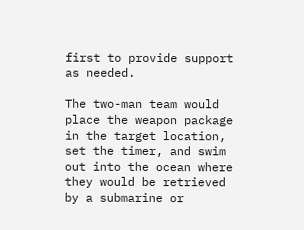first to provide support as needed.

The two-man team would place the weapon package in the target location, set the timer, and swim out into the ocean where they would be retrieved by a submarine or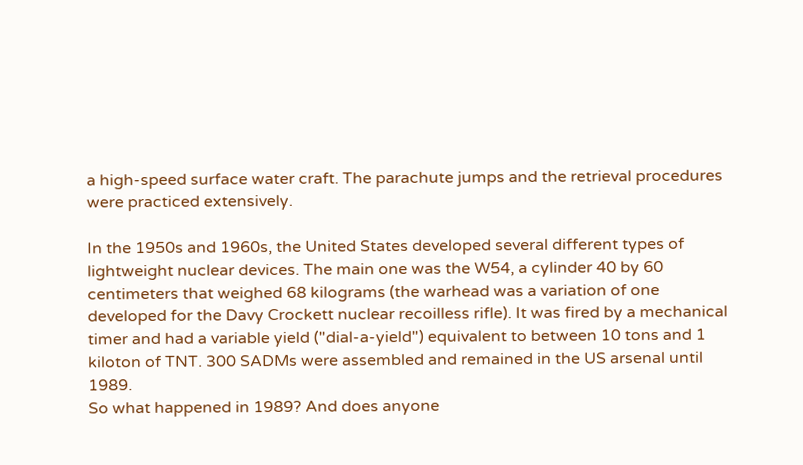a high-speed surface water craft. The parachute jumps and the retrieval procedures were practiced extensively.

In the 1950s and 1960s, the United States developed several different types of lightweight nuclear devices. The main one was the W54, a cylinder 40 by 60 centimeters that weighed 68 kilograms (the warhead was a variation of one developed for the Davy Crockett nuclear recoilless rifle). It was fired by a mechanical timer and had a variable yield ("dial-a-yield") equivalent to between 10 tons and 1 kiloton of TNT. 300 SADMs were assembled and remained in the US arsenal until 1989.
So what happened in 1989? And does anyone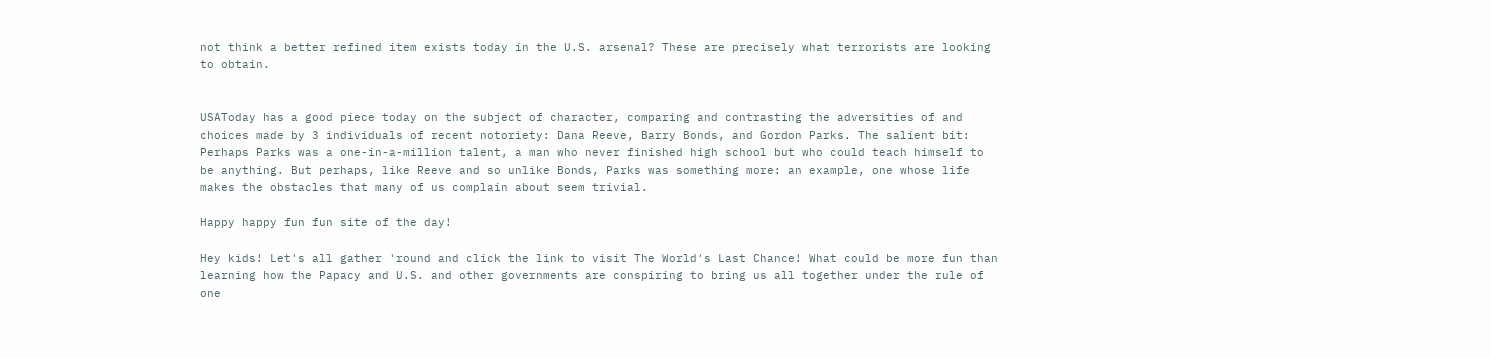not think a better refined item exists today in the U.S. arsenal? These are precisely what terrorists are looking to obtain.


USAToday has a good piece today on the subject of character, comparing and contrasting the adversities of and choices made by 3 individuals of recent notoriety: Dana Reeve, Barry Bonds, and Gordon Parks. The salient bit:
Perhaps Parks was a one-in-a-million talent, a man who never finished high school but who could teach himself to be anything. But perhaps, like Reeve and so unlike Bonds, Parks was something more: an example, one whose life makes the obstacles that many of us complain about seem trivial.

Happy happy fun fun site of the day!

Hey kids! Let's all gather 'round and click the link to visit The World's Last Chance! What could be more fun than learning how the Papacy and U.S. and other governments are conspiring to bring us all together under the rule of one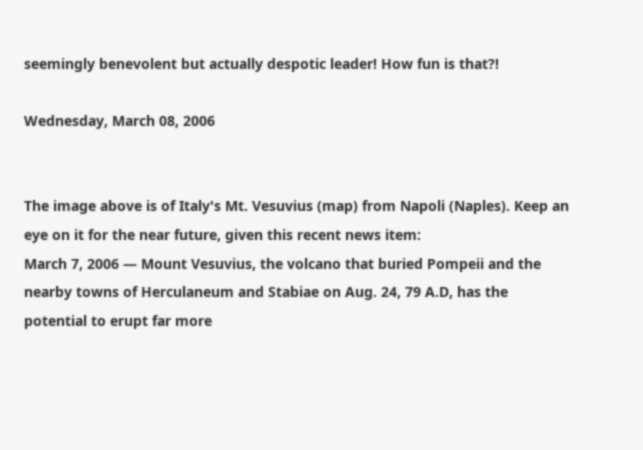seemingly benevolent but actually despotic leader! How fun is that?!

Wednesday, March 08, 2006


The image above is of Italy's Mt. Vesuvius (map) from Napoli (Naples). Keep an eye on it for the near future, given this recent news item:
March 7, 2006 — Mount Vesuvius, the volcano that buried Pompeii and the nearby towns of Herculaneum and Stabiae on Aug. 24, 79 A.D, has the potential to erupt far more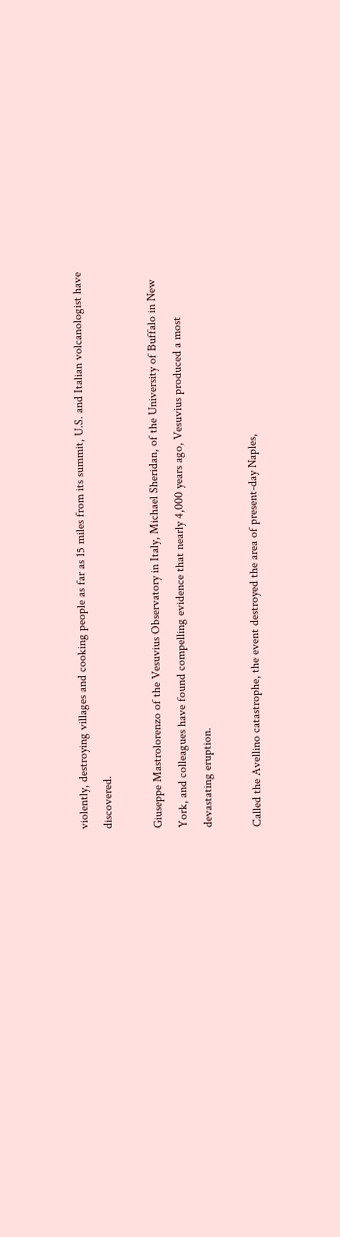violently, destroying villages and cooking people as far as 15 miles from its summit, U.S. and Italian volcanologist have discovered.

Giuseppe Mastrolorenzo of the Vesuvius Observatory in Italy, Michael Sheridan, of the University of Buffalo in New York, and colleagues have found compelling evidence that nearly 4,000 years ago, Vesuvius produced a most devastating eruption.

Called the Avellino catastrophe, the event destroyed the area of present-day Naples,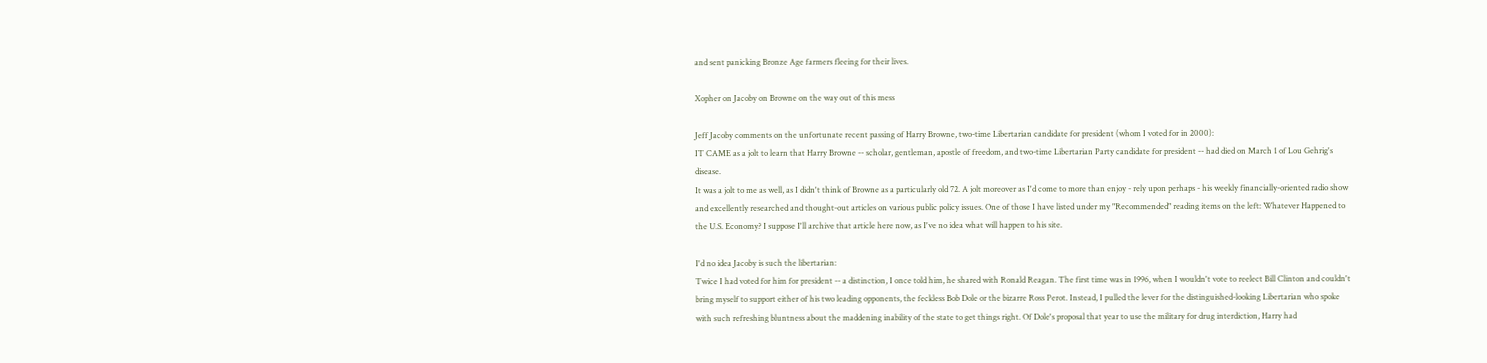and sent panicking Bronze Age farmers fleeing for their lives.

Xopher on Jacoby on Browne on the way out of this mess

Jeff Jacoby comments on the unfortunate recent passing of Harry Browne, two-time Libertarian candidate for president (whom I voted for in 2000):
IT CAME as a jolt to learn that Harry Browne -- scholar, gentleman, apostle of freedom, and two-time Libertarian Party candidate for president -- had died on March 1 of Lou Gehrig's disease.
It was a jolt to me as well, as I didn't think of Browne as a particularly old 72. A jolt moreover as I'd come to more than enjoy - rely upon perhaps - his weekly financially-oriented radio show and excellently researched and thought-out articles on various public policy issues. One of those I have listed under my "Recommended" reading items on the left: Whatever Happened to the U.S. Economy? I suppose I'll archive that article here now, as I've no idea what will happen to his site.

I'd no idea Jacoby is such the libertarian:
Twice I had voted for him for president -- a distinction, I once told him, he shared with Ronald Reagan. The first time was in 1996, when I wouldn't vote to reelect Bill Clinton and couldn't bring myself to support either of his two leading opponents, the feckless Bob Dole or the bizarre Ross Perot. Instead, I pulled the lever for the distinguished-looking Libertarian who spoke with such refreshing bluntness about the maddening inability of the state to get things right. Of Dole's proposal that year to use the military for drug interdiction, Harry had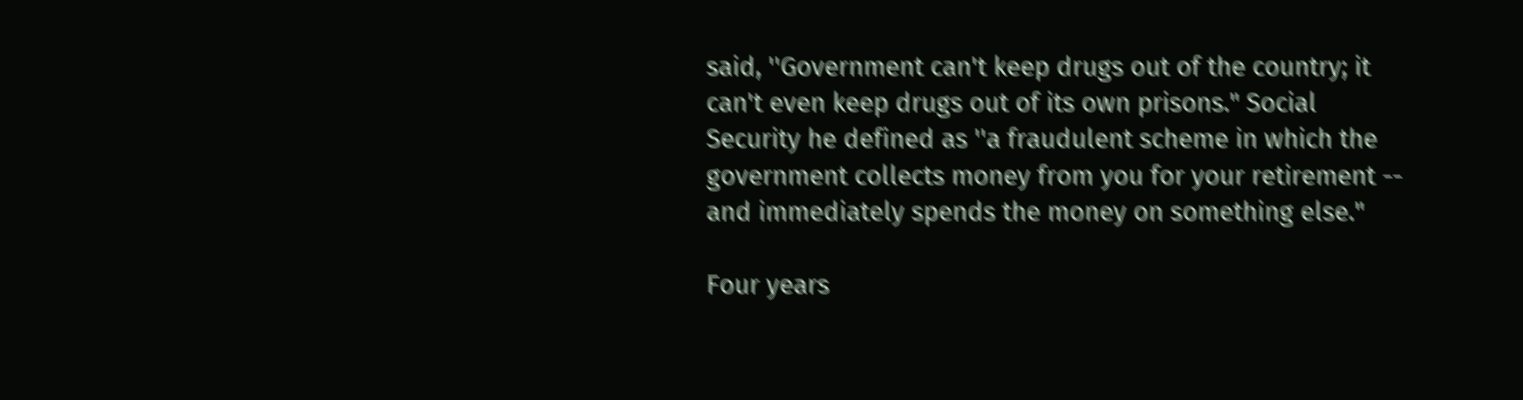said, ''Government can't keep drugs out of the country; it can't even keep drugs out of its own prisons." Social Security he defined as ''a fraudulent scheme in which the government collects money from you for your retirement -- and immediately spends the money on something else."

Four years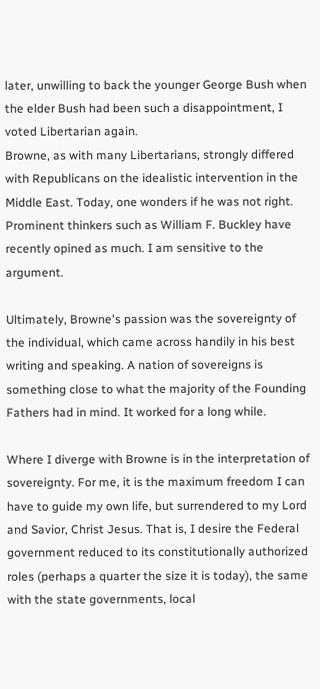later, unwilling to back the younger George Bush when the elder Bush had been such a disappointment, I voted Libertarian again.
Browne, as with many Libertarians, strongly differed with Republicans on the idealistic intervention in the Middle East. Today, one wonders if he was not right. Prominent thinkers such as William F. Buckley have recently opined as much. I am sensitive to the argument.

Ultimately, Browne's passion was the sovereignty of the individual, which came across handily in his best writing and speaking. A nation of sovereigns is something close to what the majority of the Founding Fathers had in mind. It worked for a long while.

Where I diverge with Browne is in the interpretation of sovereignty. For me, it is the maximum freedom I can have to guide my own life, but surrendered to my Lord and Savior, Christ Jesus. That is, I desire the Federal government reduced to its constitutionally authorized roles (perhaps a quarter the size it is today), the same with the state governments, local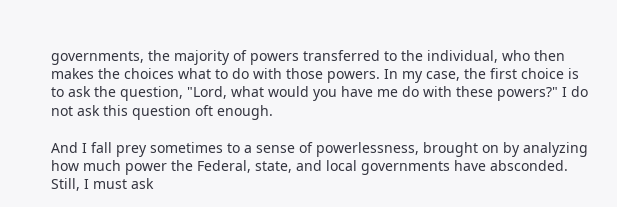governments, the majority of powers transferred to the individual, who then makes the choices what to do with those powers. In my case, the first choice is to ask the question, "Lord, what would you have me do with these powers?" I do not ask this question oft enough.

And I fall prey sometimes to a sense of powerlessness, brought on by analyzing how much power the Federal, state, and local governments have absconded. Still, I must ask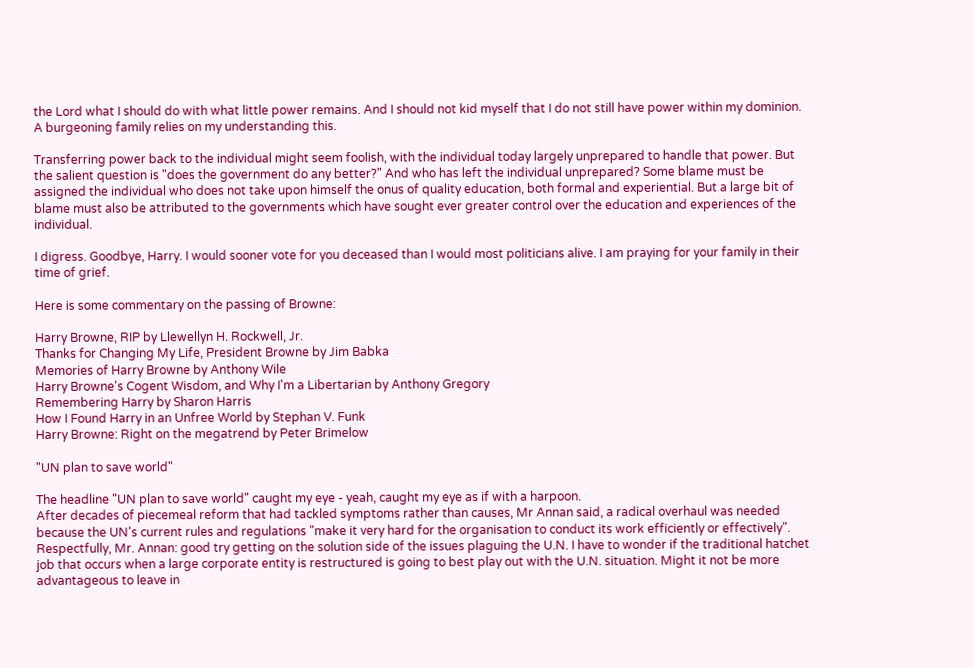the Lord what I should do with what little power remains. And I should not kid myself that I do not still have power within my dominion. A burgeoning family relies on my understanding this.

Transferring power back to the individual might seem foolish, with the individual today largely unprepared to handle that power. But the salient question is "does the government do any better?" And who has left the individual unprepared? Some blame must be assigned the individual who does not take upon himself the onus of quality education, both formal and experiential. But a large bit of blame must also be attributed to the governments which have sought ever greater control over the education and experiences of the individual.

I digress. Goodbye, Harry. I would sooner vote for you deceased than I would most politicians alive. I am praying for your family in their time of grief.

Here is some commentary on the passing of Browne:

Harry Browne, RIP by Llewellyn H. Rockwell, Jr.
Thanks for Changing My Life, President Browne by Jim Babka
Memories of Harry Browne by Anthony Wile
Harry Browne's Cogent Wisdom, and Why I'm a Libertarian by Anthony Gregory
Remembering Harry by Sharon Harris
How I Found Harry in an Unfree World by Stephan V. Funk
Harry Browne: Right on the megatrend by Peter Brimelow

"UN plan to save world"

The headline "UN plan to save world" caught my eye - yeah, caught my eye as if with a harpoon.
After decades of piecemeal reform that had tackled symptoms rather than causes, Mr Annan said, a radical overhaul was needed because the UN's current rules and regulations "make it very hard for the organisation to conduct its work efficiently or effectively".
Respectfully, Mr. Annan: good try getting on the solution side of the issues plaguing the U.N. I have to wonder if the traditional hatchet job that occurs when a large corporate entity is restructured is going to best play out with the U.N. situation. Might it not be more advantageous to leave in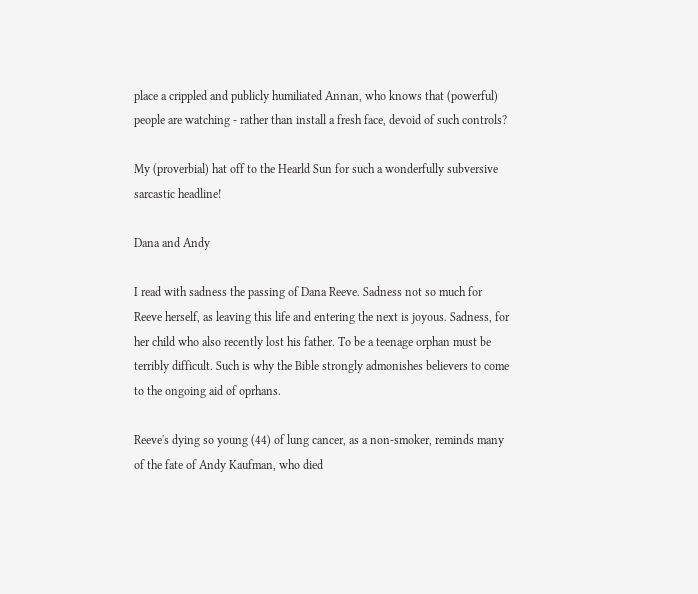place a crippled and publicly humiliated Annan, who knows that (powerful) people are watching - rather than install a fresh face, devoid of such controls?

My (proverbial) hat off to the Hearld Sun for such a wonderfully subversive sarcastic headline!

Dana and Andy

I read with sadness the passing of Dana Reeve. Sadness not so much for Reeve herself, as leaving this life and entering the next is joyous. Sadness, for her child who also recently lost his father. To be a teenage orphan must be terribly difficult. Such is why the Bible strongly admonishes believers to come to the ongoing aid of oprhans.

Reeve's dying so young (44) of lung cancer, as a non-smoker, reminds many of the fate of Andy Kaufman, who died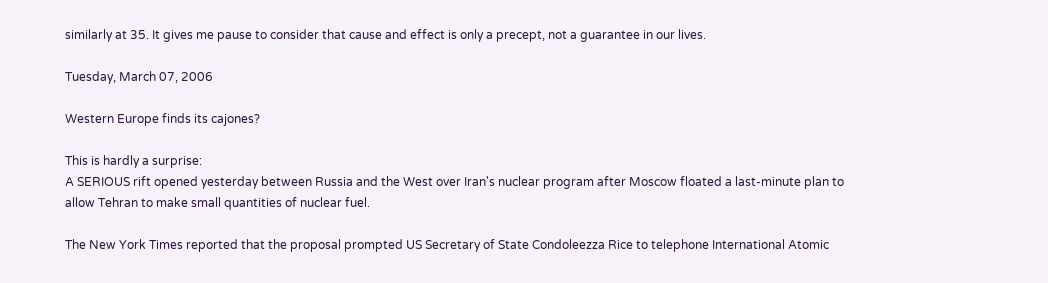similarly at 35. It gives me pause to consider that cause and effect is only a precept, not a guarantee in our lives.

Tuesday, March 07, 2006

Western Europe finds its cajones?

This is hardly a surprise:
A SERIOUS rift opened yesterday between Russia and the West over Iran's nuclear program after Moscow floated a last-minute plan to allow Tehran to make small quantities of nuclear fuel.

The New York Times reported that the proposal prompted US Secretary of State Condoleezza Rice to telephone International Atomic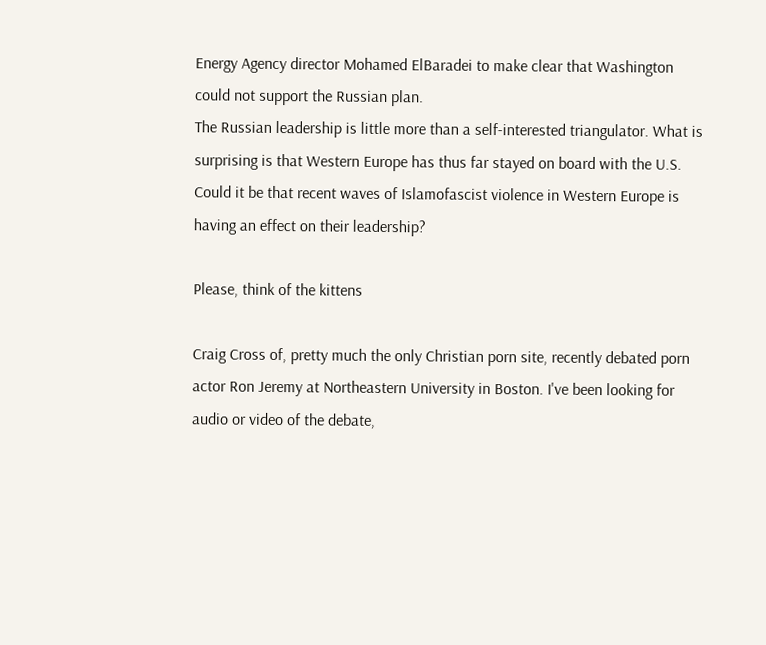Energy Agency director Mohamed ElBaradei to make clear that Washington could not support the Russian plan.
The Russian leadership is little more than a self-interested triangulator. What is surprising is that Western Europe has thus far stayed on board with the U.S. Could it be that recent waves of Islamofascist violence in Western Europe is having an effect on their leadership?

Please, think of the kittens

Craig Cross of, pretty much the only Christian porn site, recently debated porn actor Ron Jeremy at Northeastern University in Boston. I've been looking for audio or video of the debate,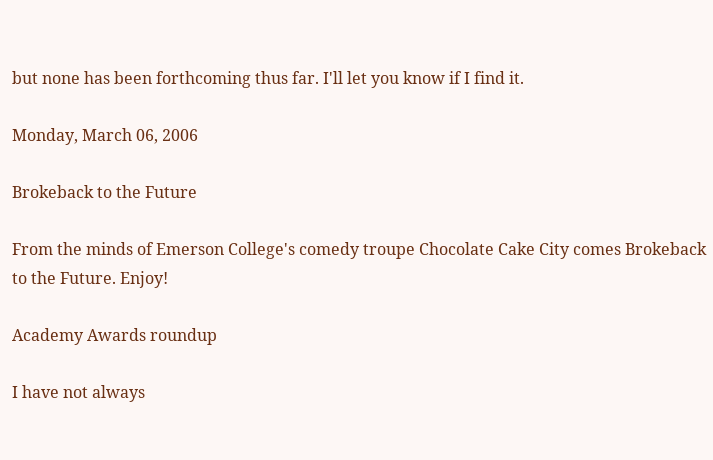but none has been forthcoming thus far. I'll let you know if I find it.

Monday, March 06, 2006

Brokeback to the Future

From the minds of Emerson College's comedy troupe Chocolate Cake City comes Brokeback to the Future. Enjoy!

Academy Awards roundup

I have not always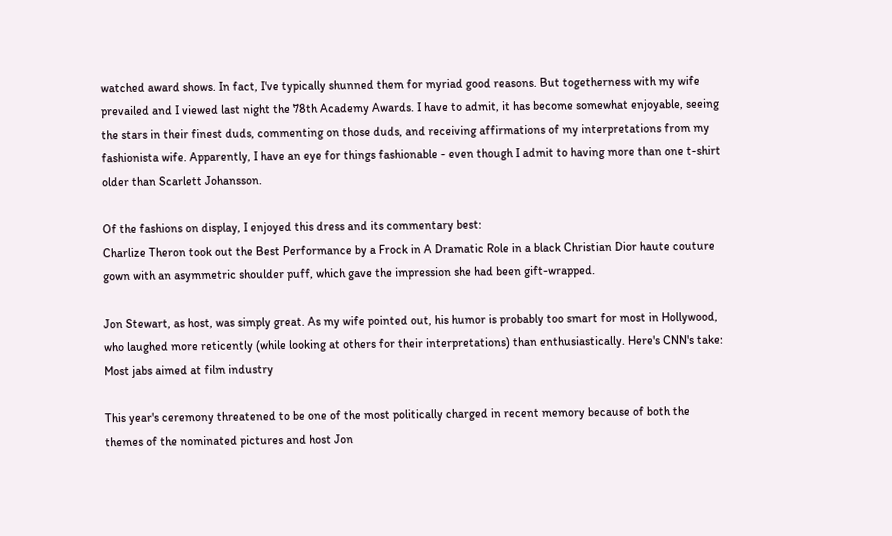watched award shows. In fact, I've typically shunned them for myriad good reasons. But togetherness with my wife prevailed and I viewed last night the 78th Academy Awards. I have to admit, it has become somewhat enjoyable, seeing the stars in their finest duds, commenting on those duds, and receiving affirmations of my interpretations from my fashionista wife. Apparently, I have an eye for things fashionable - even though I admit to having more than one t-shirt older than Scarlett Johansson.

Of the fashions on display, I enjoyed this dress and its commentary best:
Charlize Theron took out the Best Performance by a Frock in A Dramatic Role in a black Christian Dior haute couture gown with an asymmetric shoulder puff, which gave the impression she had been gift-wrapped.

Jon Stewart, as host, was simply great. As my wife pointed out, his humor is probably too smart for most in Hollywood, who laughed more reticently (while looking at others for their interpretations) than enthusiastically. Here's CNN's take:
Most jabs aimed at film industry

This year's ceremony threatened to be one of the most politically charged in recent memory because of both the themes of the nominated pictures and host Jon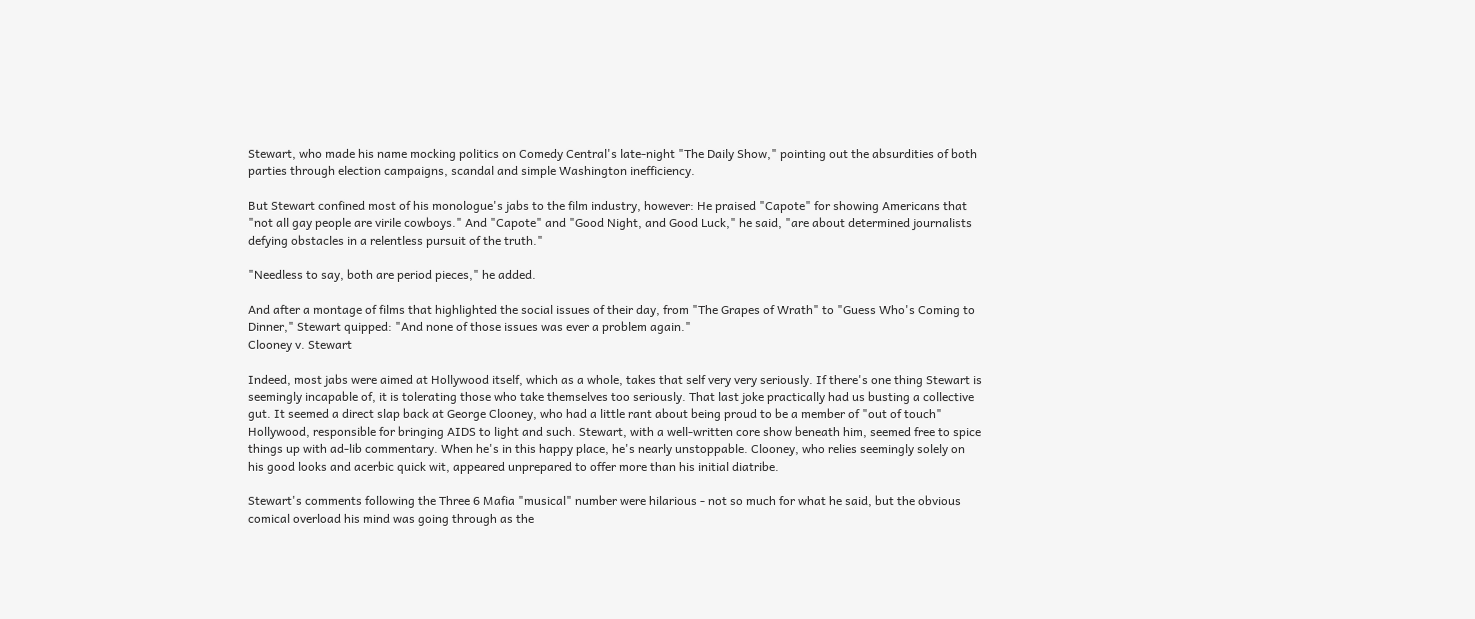Stewart, who made his name mocking politics on Comedy Central's late-night "The Daily Show," pointing out the absurdities of both parties through election campaigns, scandal and simple Washington inefficiency.

But Stewart confined most of his monologue's jabs to the film industry, however: He praised "Capote" for showing Americans that "not all gay people are virile cowboys." And "Capote" and "Good Night, and Good Luck," he said, "are about determined journalists defying obstacles in a relentless pursuit of the truth."

"Needless to say, both are period pieces," he added.

And after a montage of films that highlighted the social issues of their day, from "The Grapes of Wrath" to "Guess Who's Coming to Dinner," Stewart quipped: "And none of those issues was ever a problem again."
Clooney v. Stewart

Indeed, most jabs were aimed at Hollywood itself, which as a whole, takes that self very very seriously. If there's one thing Stewart is seemingly incapable of, it is tolerating those who take themselves too seriously. That last joke practically had us busting a collective gut. It seemed a direct slap back at George Clooney, who had a little rant about being proud to be a member of "out of touch" Hollywood, responsible for bringing AIDS to light and such. Stewart, with a well-written core show beneath him, seemed free to spice things up with ad-lib commentary. When he's in this happy place, he's nearly unstoppable. Clooney, who relies seemingly solely on his good looks and acerbic quick wit, appeared unprepared to offer more than his initial diatribe.

Stewart's comments following the Three 6 Mafia "musical" number were hilarious - not so much for what he said, but the obvious comical overload his mind was going through as the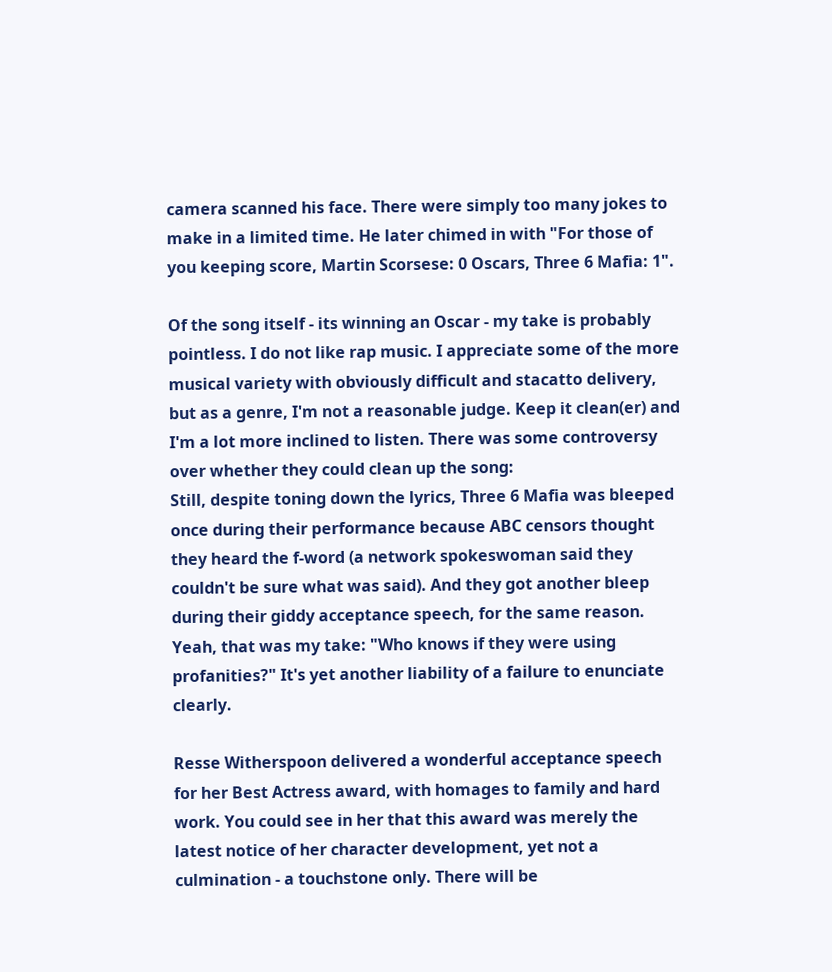camera scanned his face. There were simply too many jokes to make in a limited time. He later chimed in with "For those of you keeping score, Martin Scorsese: 0 Oscars, Three 6 Mafia: 1".

Of the song itself - its winning an Oscar - my take is probably pointless. I do not like rap music. I appreciate some of the more musical variety with obviously difficult and stacatto delivery, but as a genre, I'm not a reasonable judge. Keep it clean(er) and I'm a lot more inclined to listen. There was some controversy over whether they could clean up the song:
Still, despite toning down the lyrics, Three 6 Mafia was bleeped once during their performance because ABC censors thought they heard the f-word (a network spokeswoman said they couldn't be sure what was said). And they got another bleep during their giddy acceptance speech, for the same reason.
Yeah, that was my take: "Who knows if they were using profanities?" It's yet another liability of a failure to enunciate clearly.

Resse Witherspoon delivered a wonderful acceptance speech for her Best Actress award, with homages to family and hard work. You could see in her that this award was merely the latest notice of her character development, yet not a culmination - a touchstone only. There will be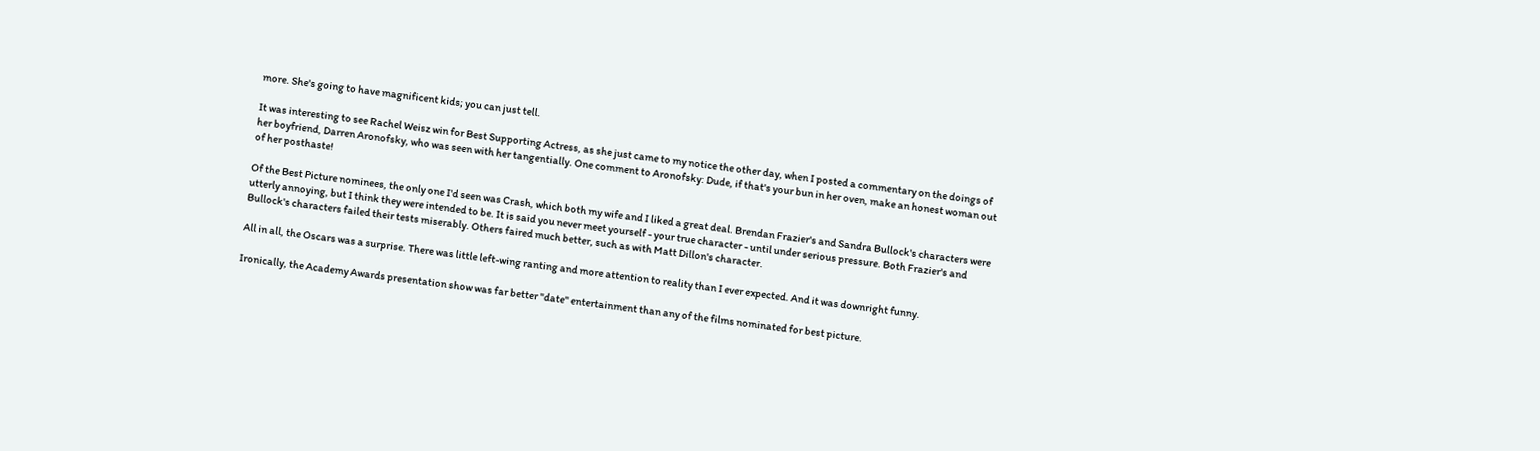more. She's going to have magnificent kids; you can just tell.

It was interesting to see Rachel Weisz win for Best Supporting Actress, as she just came to my notice the other day, when I posted a commentary on the doings of her boyfriend, Darren Aronofsky, who was seen with her tangentially. One comment to Aronofsky: Dude, if that's your bun in her oven, make an honest woman out of her posthaste!

Of the Best Picture nominees, the only one I'd seen was Crash, which both my wife and I liked a great deal. Brendan Frazier's and Sandra Bullock's characters were utterly annoying, but I think they were intended to be. It is said you never meet yourself - your true character - until under serious pressure. Both Frazier's and Bullock's characters failed their tests miserably. Others faired much better, such as with Matt Dillon's character.

All in all, the Oscars was a surprise. There was little left-wing ranting and more attention to reality than I ever expected. And it was downright funny.

Ironically, the Academy Awards presentation show was far better "date" entertainment than any of the films nominated for best picture.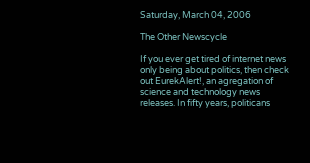Saturday, March 04, 2006

The Other Newscycle

If you ever get tired of internet news only being about politics, then check out EurekAlert!, an agregation of science and technology news releases. In fifty years, politicans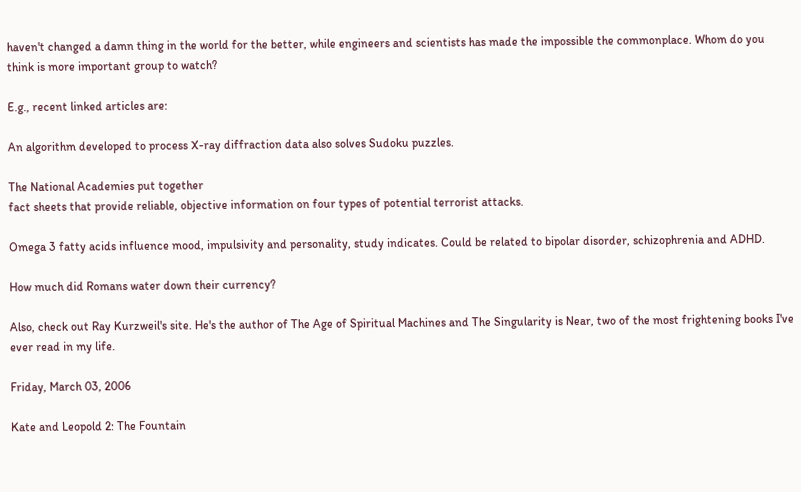haven't changed a damn thing in the world for the better, while engineers and scientists has made the impossible the commonplace. Whom do you think is more important group to watch?

E.g., recent linked articles are:

An algorithm developed to process X-ray diffraction data also solves Sudoku puzzles.

The National Academies put together
fact sheets that provide reliable, objective information on four types of potential terrorist attacks.

Omega 3 fatty acids influence mood, impulsivity and personality, study indicates. Could be related to bipolar disorder, schizophrenia and ADHD.

How much did Romans water down their currency?

Also, check out Ray Kurzweil's site. He's the author of The Age of Spiritual Machines and The Singularity is Near, two of the most frightening books I've ever read in my life.

Friday, March 03, 2006

Kate and Leopold 2: The Fountain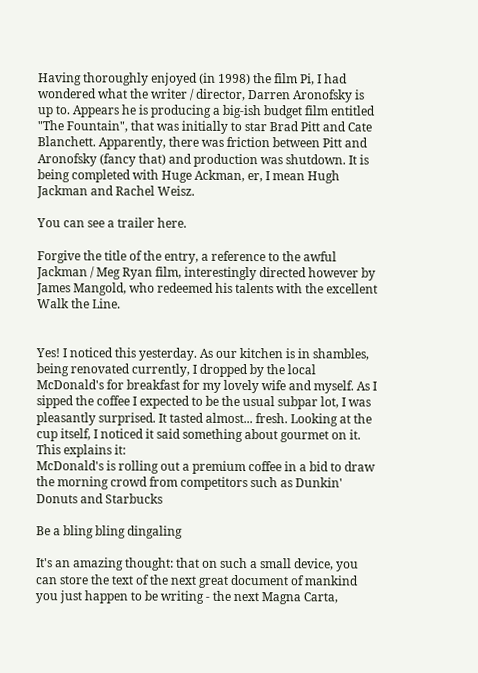Having thoroughly enjoyed (in 1998) the film Pi, I had wondered what the writer / director, Darren Aronofsky is up to. Appears he is producing a big-ish budget film entitled "The Fountain", that was initially to star Brad Pitt and Cate Blanchett. Apparently, there was friction between Pitt and Aronofsky (fancy that) and production was shutdown. It is being completed with Huge Ackman, er, I mean Hugh Jackman and Rachel Weisz.

You can see a trailer here.

Forgive the title of the entry, a reference to the awful Jackman / Meg Ryan film, interestingly directed however by James Mangold, who redeemed his talents with the excellent Walk the Line.


Yes! I noticed this yesterday. As our kitchen is in shambles, being renovated currently, I dropped by the local McDonald's for breakfast for my lovely wife and myself. As I sipped the coffee I expected to be the usual subpar lot, I was pleasantly surprised. It tasted almost... fresh. Looking at the cup itself, I noticed it said something about gourmet on it. This explains it:
McDonald's is rolling out a premium coffee in a bid to draw the morning crowd from competitors such as Dunkin' Donuts and Starbucks

Be a bling bling dingaling

It's an amazing thought: that on such a small device, you can store the text of the next great document of mankind you just happen to be writing - the next Magna Carta,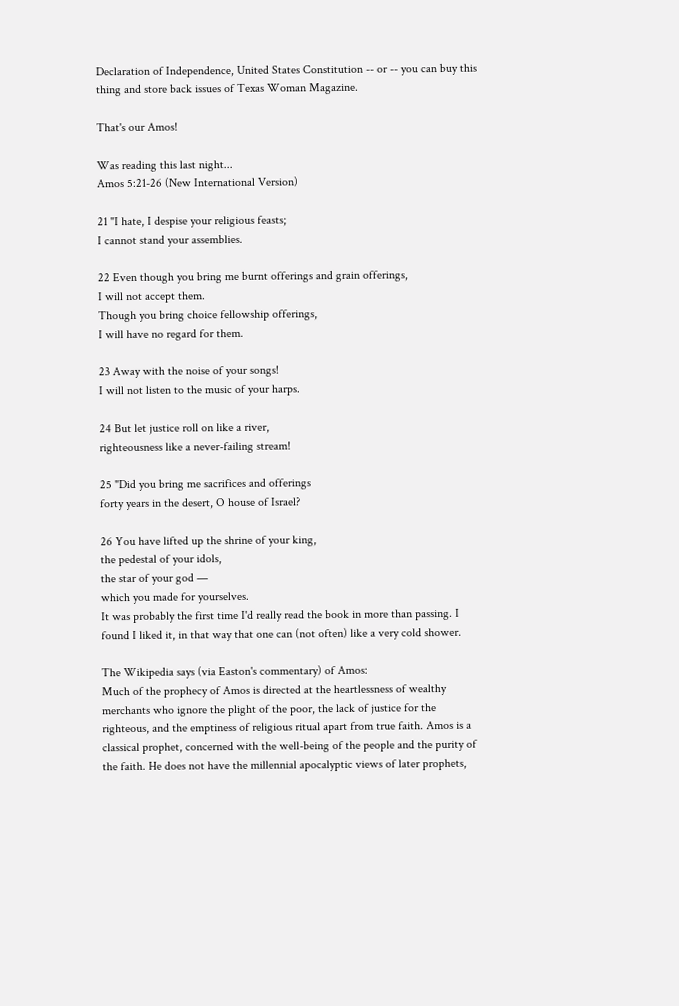Declaration of Independence, United States Constitution -- or -- you can buy this thing and store back issues of Texas Woman Magazine.

That's our Amos!

Was reading this last night...
Amos 5:21-26 (New International Version)

21 "I hate, I despise your religious feasts;
I cannot stand your assemblies.

22 Even though you bring me burnt offerings and grain offerings,
I will not accept them.
Though you bring choice fellowship offerings,
I will have no regard for them.

23 Away with the noise of your songs!
I will not listen to the music of your harps.

24 But let justice roll on like a river,
righteousness like a never-failing stream!

25 "Did you bring me sacrifices and offerings
forty years in the desert, O house of Israel?

26 You have lifted up the shrine of your king,
the pedestal of your idols,
the star of your god —
which you made for yourselves.
It was probably the first time I'd really read the book in more than passing. I found I liked it, in that way that one can (not often) like a very cold shower.

The Wikipedia says (via Easton's commentary) of Amos:
Much of the prophecy of Amos is directed at the heartlessness of wealthy merchants who ignore the plight of the poor, the lack of justice for the righteous, and the emptiness of religious ritual apart from true faith. Amos is a classical prophet, concerned with the well-being of the people and the purity of the faith. He does not have the millennial apocalyptic views of later prophets,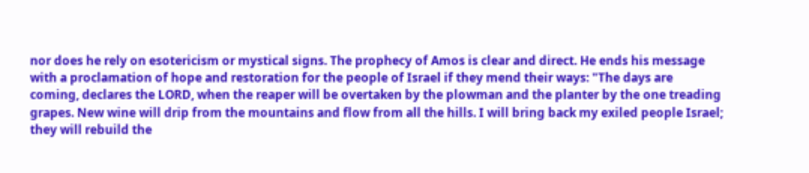nor does he rely on esotericism or mystical signs. The prophecy of Amos is clear and direct. He ends his message with a proclamation of hope and restoration for the people of Israel if they mend their ways: "The days are coming, declares the LORD, when the reaper will be overtaken by the plowman and the planter by the one treading grapes. New wine will drip from the mountains and flow from all the hills. I will bring back my exiled people Israel; they will rebuild the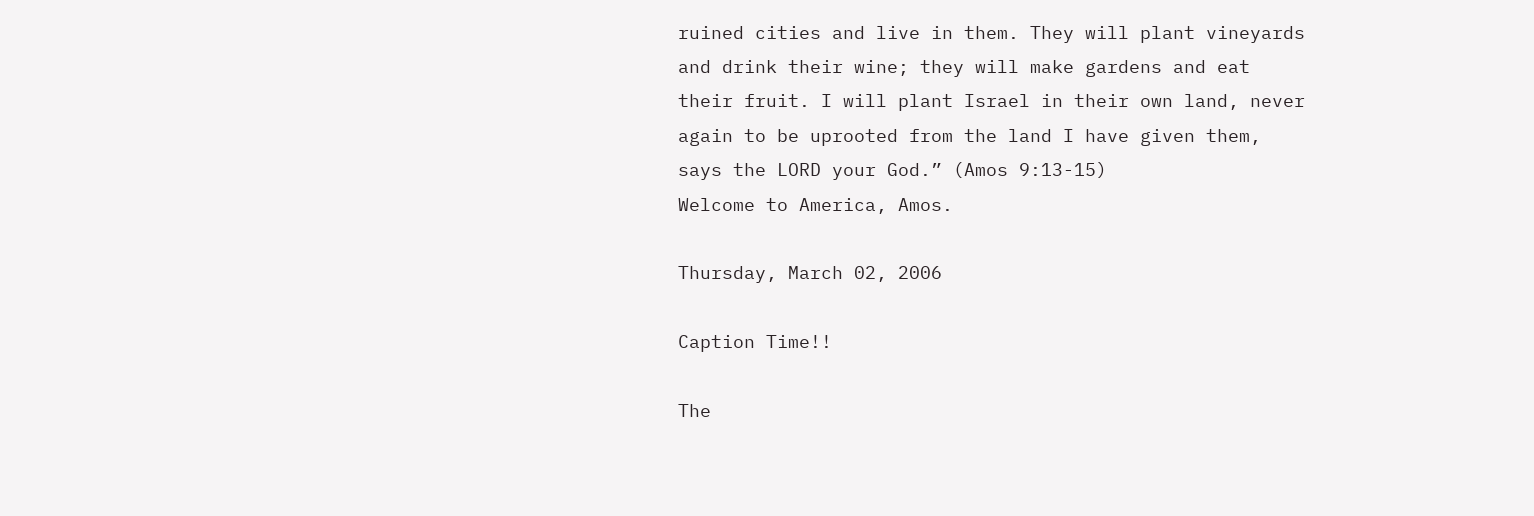ruined cities and live in them. They will plant vineyards and drink their wine; they will make gardens and eat their fruit. I will plant Israel in their own land, never again to be uprooted from the land I have given them, says the LORD your God.” (Amos 9:13-15)
Welcome to America, Amos.

Thursday, March 02, 2006

Caption Time!!

The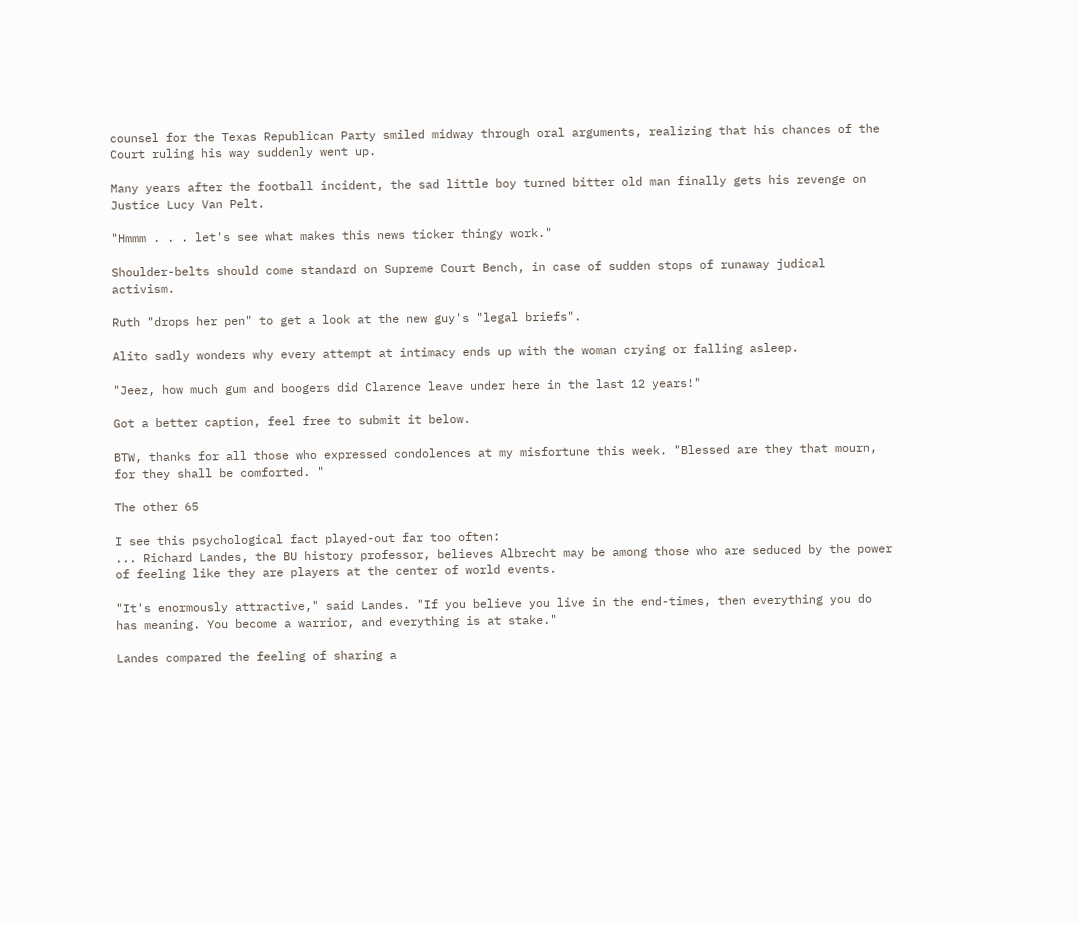counsel for the Texas Republican Party smiled midway through oral arguments, realizing that his chances of the Court ruling his way suddenly went up.

Many years after the football incident, the sad little boy turned bitter old man finally gets his revenge on Justice Lucy Van Pelt.

"Hmmm . . . let's see what makes this news ticker thingy work."

Shoulder-belts should come standard on Supreme Court Bench, in case of sudden stops of runaway judical activism.

Ruth "drops her pen" to get a look at the new guy's "legal briefs".

Alito sadly wonders why every attempt at intimacy ends up with the woman crying or falling asleep.

"Jeez, how much gum and boogers did Clarence leave under here in the last 12 years!"

Got a better caption, feel free to submit it below.

BTW, thanks for all those who expressed condolences at my misfortune this week. "Blessed are they that mourn, for they shall be comforted. "

The other 65

I see this psychological fact played-out far too often:
... Richard Landes, the BU history professor, believes Albrecht may be among those who are seduced by the power of feeling like they are players at the center of world events.

"It's enormously attractive," said Landes. "If you believe you live in the end-times, then everything you do has meaning. You become a warrior, and everything is at stake."

Landes compared the feeling of sharing a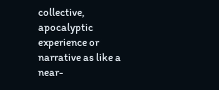collective, apocalyptic experience or narrative as like a near-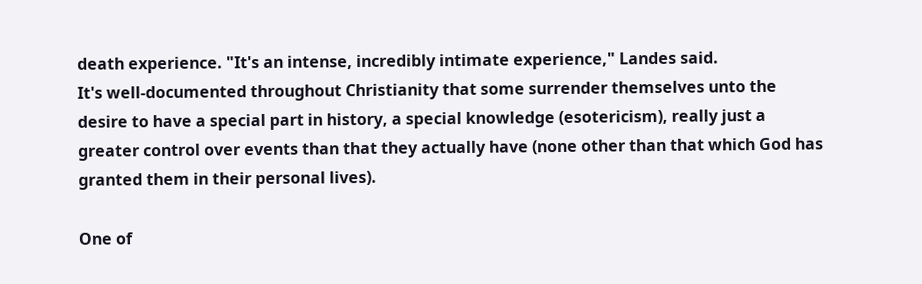death experience. "It's an intense, incredibly intimate experience," Landes said.
It's well-documented throughout Christianity that some surrender themselves unto the desire to have a special part in history, a special knowledge (esotericism), really just a greater control over events than that they actually have (none other than that which God has granted them in their personal lives).

One of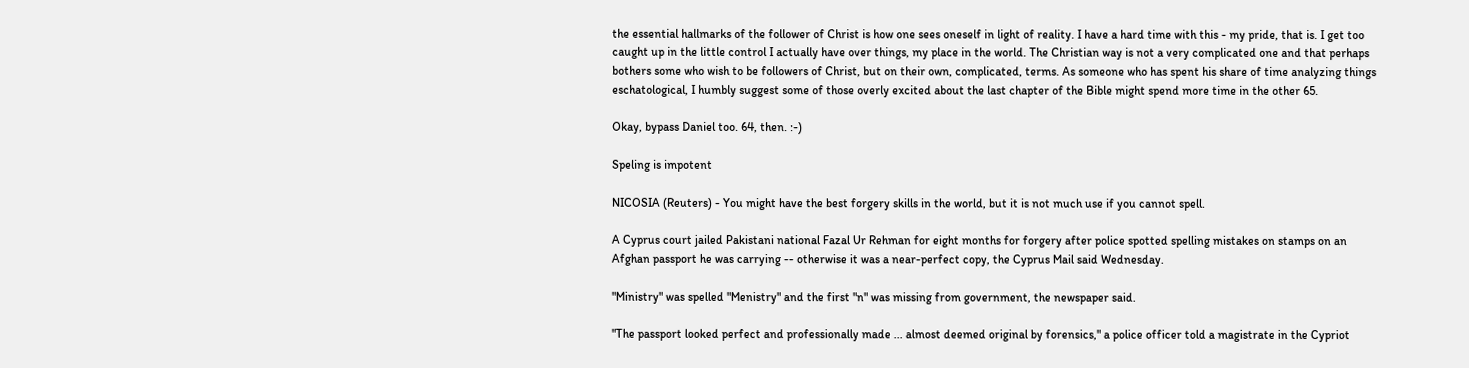the essential hallmarks of the follower of Christ is how one sees oneself in light of reality. I have a hard time with this - my pride, that is. I get too caught up in the little control I actually have over things, my place in the world. The Christian way is not a very complicated one and that perhaps bothers some who wish to be followers of Christ, but on their own, complicated, terms. As someone who has spent his share of time analyzing things eschatological, I humbly suggest some of those overly excited about the last chapter of the Bible might spend more time in the other 65.

Okay, bypass Daniel too. 64, then. :-)

Speling is impotent

NICOSIA (Reuters) - You might have the best forgery skills in the world, but it is not much use if you cannot spell.

A Cyprus court jailed Pakistani national Fazal Ur Rehman for eight months for forgery after police spotted spelling mistakes on stamps on an Afghan passport he was carrying -- otherwise it was a near-perfect copy, the Cyprus Mail said Wednesday.

"Ministry" was spelled "Menistry" and the first "n" was missing from government, the newspaper said.

"The passport looked perfect and professionally made ... almost deemed original by forensics," a police officer told a magistrate in the Cypriot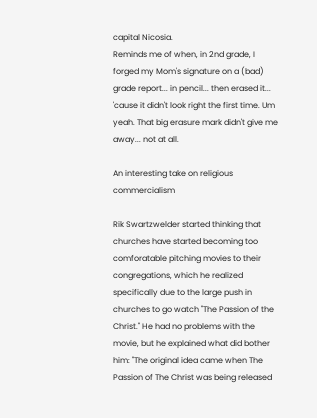capital Nicosia.
Reminds me of when, in 2nd grade, I forged my Mom's signature on a (bad) grade report... in pencil... then erased it... 'cause it didn't look right the first time. Um yeah. That big erasure mark didn't give me away... not at all.

An interesting take on religious commercialism

Rik Swartzwelder started thinking that churches have started becoming too comforatable pitching movies to their congregations, which he realized specifically due to the large push in churches to go watch "The Passion of the Christ." He had no problems with the movie, but he explained what did bother him: "The original idea came when The Passion of The Christ was being released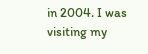in 2004. I was visiting my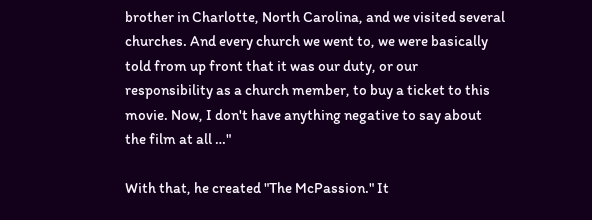brother in Charlotte, North Carolina, and we visited several churches. And every church we went to, we were basically told from up front that it was our duty, or our responsibility as a church member, to buy a ticket to this movie. Now, I don't have anything negative to say about the film at all …"

With that, he created "The McPassion." It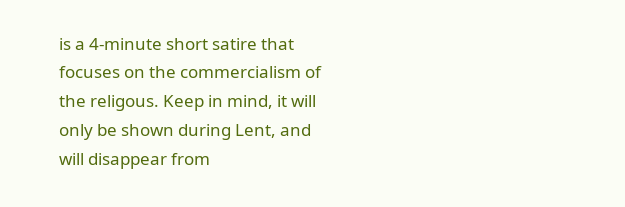is a 4-minute short satire that focuses on the commercialism of the religous. Keep in mind, it will only be shown during Lent, and will disappear from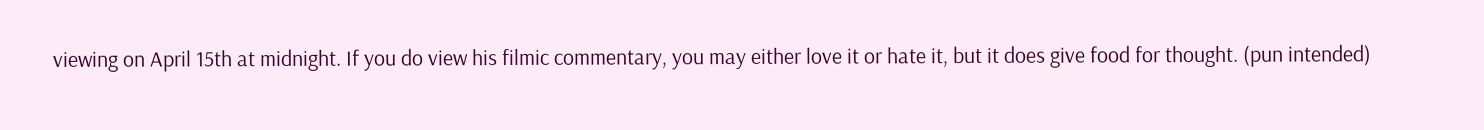viewing on April 15th at midnight. If you do view his filmic commentary, you may either love it or hate it, but it does give food for thought. (pun intended)